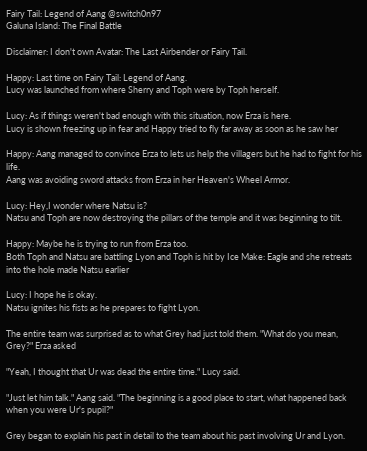Fairy Tail: Legend of Aang @switch0n97
Galuna Island: The Final Battle

Disclaimer: I don't own Avatar: The Last Airbender or Fairy Tail.

Happy: Last time on Fairy Tail: Legend of Aang.
Lucy was launched from where Sherry and Toph were by Toph herself.

Lucy: As if things weren't bad enough with this situation, now Erza is here.
Lucy is shown freezing up in fear and Happy tried to fly far away as soon as he saw her

Happy: Aang managed to convince Erza to lets us help the villagers but he had to fight for his life.
Aang was avoiding sword attacks from Erza in her Heaven's Wheel Armor.

Lucy: Hey,I wonder where Natsu is?
Natsu and Toph are now destroying the pillars of the temple and it was beginning to tilt.

Happy: Maybe he is trying to run from Erza too.
Both Toph and Natsu are battling Lyon and Toph is hit by Ice Make: Eagle and she retreats into the hole made Natsu earlier

Lucy: I hope he is okay.
Natsu ignites his fists as he prepares to fight Lyon.

The entire team was surprised as to what Grey had just told them. "What do you mean, Grey?" Erza asked

"Yeah, I thought that Ur was dead the entire time." Lucy said.

"Just let him talk." Aang said. "The beginning is a good place to start, what happened back when you were Ur's pupil?"

Grey began to explain his past in detail to the team about his past involving Ur and Lyon.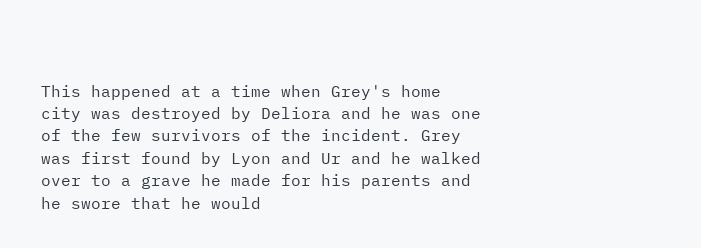This happened at a time when Grey's home city was destroyed by Deliora and he was one of the few survivors of the incident. Grey was first found by Lyon and Ur and he walked over to a grave he made for his parents and he swore that he would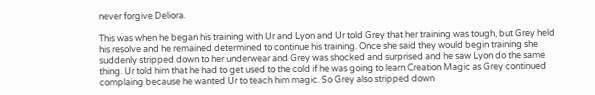never forgive Deliora.

This was when he began his training with Ur and Lyon and Ur told Grey that her training was tough, but Grey held his resolve and he remained determined to continue his training. Once she said they would begin training she suddenly stripped down to her underwear and Grey was shocked and surprised and he saw Lyon do the same thing. Ur told him that he had to get used to the cold if he was going to learn Creation Magic as Grey continued complaing because he wanted Ur to teach him magic. So Grey also stripped down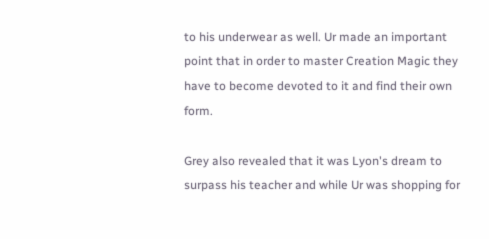to his underwear as well. Ur made an important point that in order to master Creation Magic they have to become devoted to it and find their own form.

Grey also revealed that it was Lyon's dream to surpass his teacher and while Ur was shopping for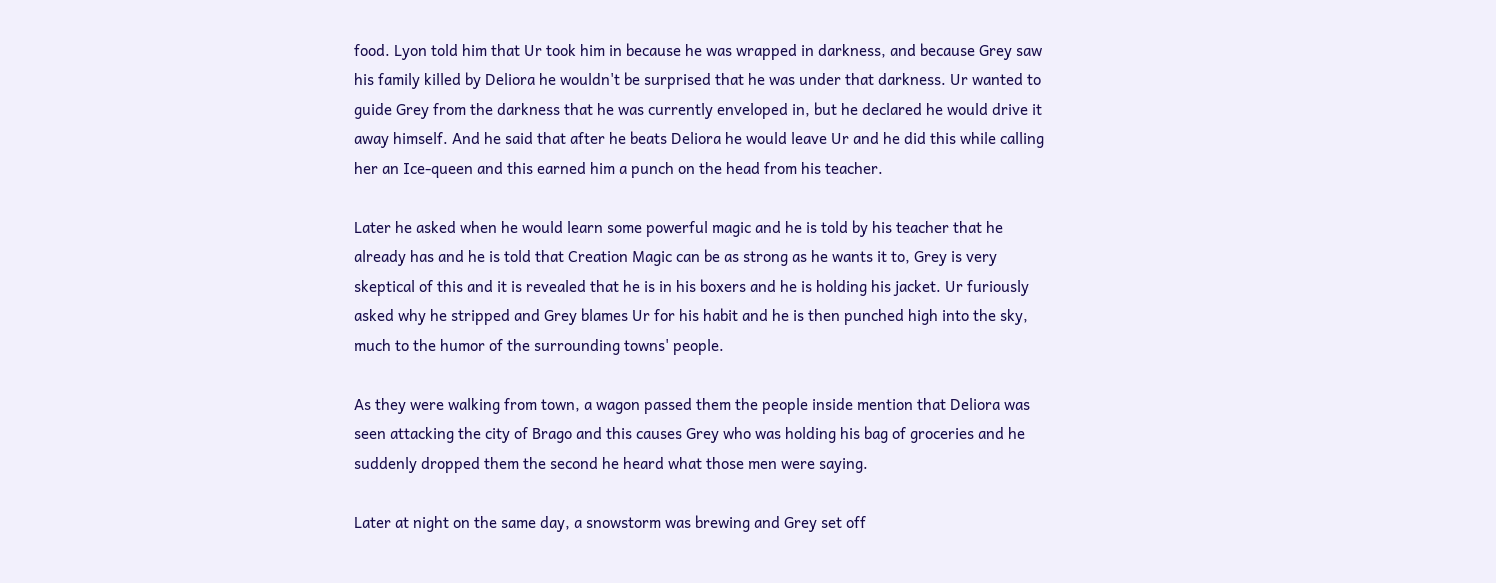food. Lyon told him that Ur took him in because he was wrapped in darkness, and because Grey saw his family killed by Deliora he wouldn't be surprised that he was under that darkness. Ur wanted to guide Grey from the darkness that he was currently enveloped in, but he declared he would drive it away himself. And he said that after he beats Deliora he would leave Ur and he did this while calling her an Ice-queen and this earned him a punch on the head from his teacher.

Later he asked when he would learn some powerful magic and he is told by his teacher that he already has and he is told that Creation Magic can be as strong as he wants it to, Grey is very skeptical of this and it is revealed that he is in his boxers and he is holding his jacket. Ur furiously asked why he stripped and Grey blames Ur for his habit and he is then punched high into the sky, much to the humor of the surrounding towns' people.

As they were walking from town, a wagon passed them the people inside mention that Deliora was seen attacking the city of Brago and this causes Grey who was holding his bag of groceries and he suddenly dropped them the second he heard what those men were saying.

Later at night on the same day, a snowstorm was brewing and Grey set off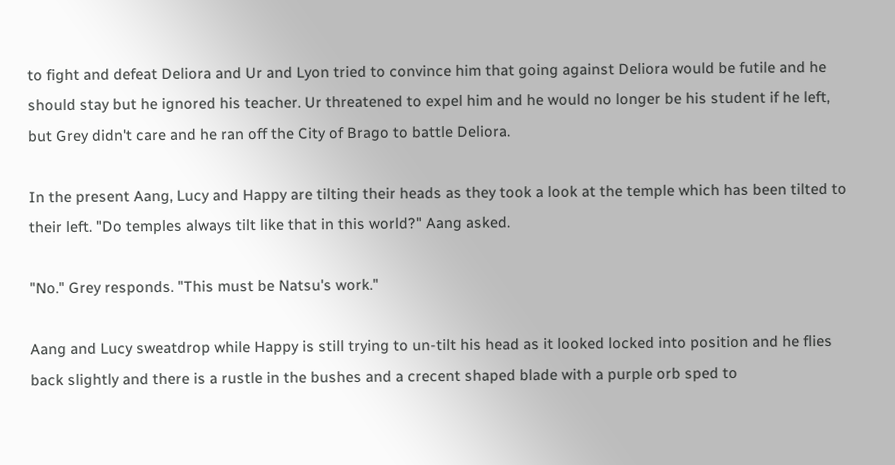to fight and defeat Deliora and Ur and Lyon tried to convince him that going against Deliora would be futile and he should stay but he ignored his teacher. Ur threatened to expel him and he would no longer be his student if he left, but Grey didn't care and he ran off the City of Brago to battle Deliora.

In the present Aang, Lucy and Happy are tilting their heads as they took a look at the temple which has been tilted to their left. "Do temples always tilt like that in this world?" Aang asked.

"No." Grey responds. "This must be Natsu's work."

Aang and Lucy sweatdrop while Happy is still trying to un-tilt his head as it looked locked into position and he flies back slightly and there is a rustle in the bushes and a crecent shaped blade with a purple orb sped to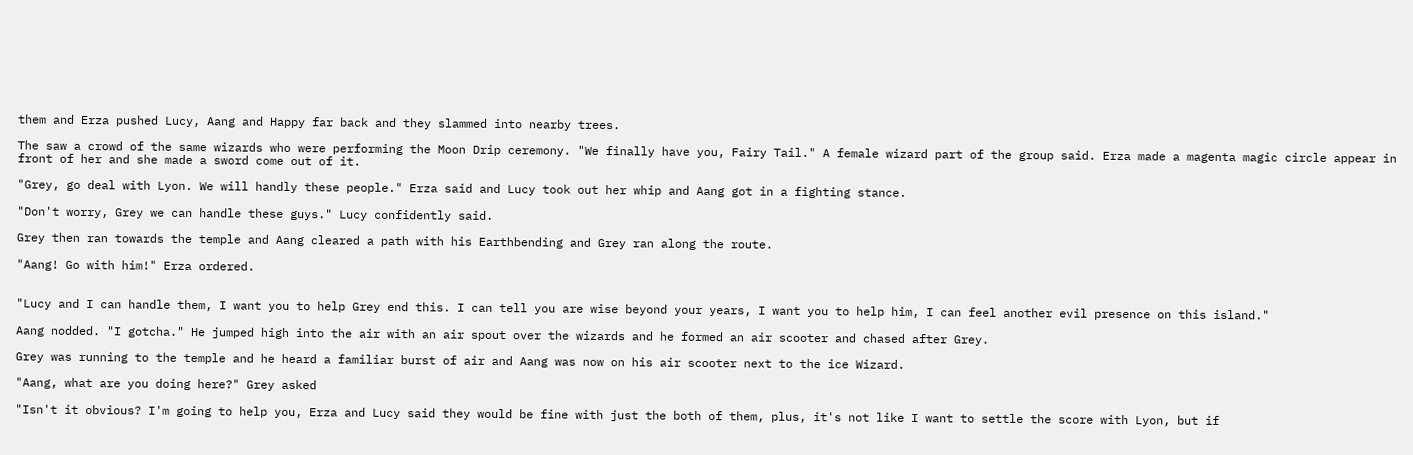them and Erza pushed Lucy, Aang and Happy far back and they slammed into nearby trees.

The saw a crowd of the same wizards who were performing the Moon Drip ceremony. "We finally have you, Fairy Tail." A female wizard part of the group said. Erza made a magenta magic circle appear in front of her and she made a sword come out of it.

"Grey, go deal with Lyon. We will handly these people." Erza said and Lucy took out her whip and Aang got in a fighting stance.

"Don't worry, Grey we can handle these guys." Lucy confidently said.

Grey then ran towards the temple and Aang cleared a path with his Earthbending and Grey ran along the route.

"Aang! Go with him!" Erza ordered.


"Lucy and I can handle them, I want you to help Grey end this. I can tell you are wise beyond your years, I want you to help him, I can feel another evil presence on this island."

Aang nodded. "I gotcha." He jumped high into the air with an air spout over the wizards and he formed an air scooter and chased after Grey.

Grey was running to the temple and he heard a familiar burst of air and Aang was now on his air scooter next to the ice Wizard.

"Aang, what are you doing here?" Grey asked

"Isn't it obvious? I'm going to help you, Erza and Lucy said they would be fine with just the both of them, plus, it's not like I want to settle the score with Lyon, but if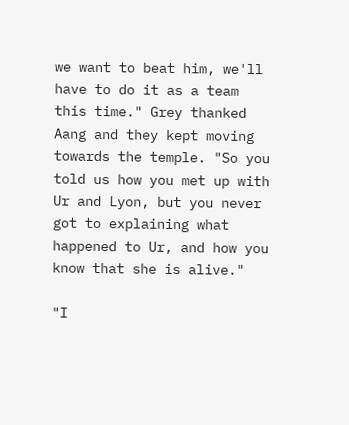we want to beat him, we'll have to do it as a team this time." Grey thanked Aang and they kept moving towards the temple. "So you told us how you met up with Ur and Lyon, but you never got to explaining what happened to Ur, and how you know that she is alive."

"I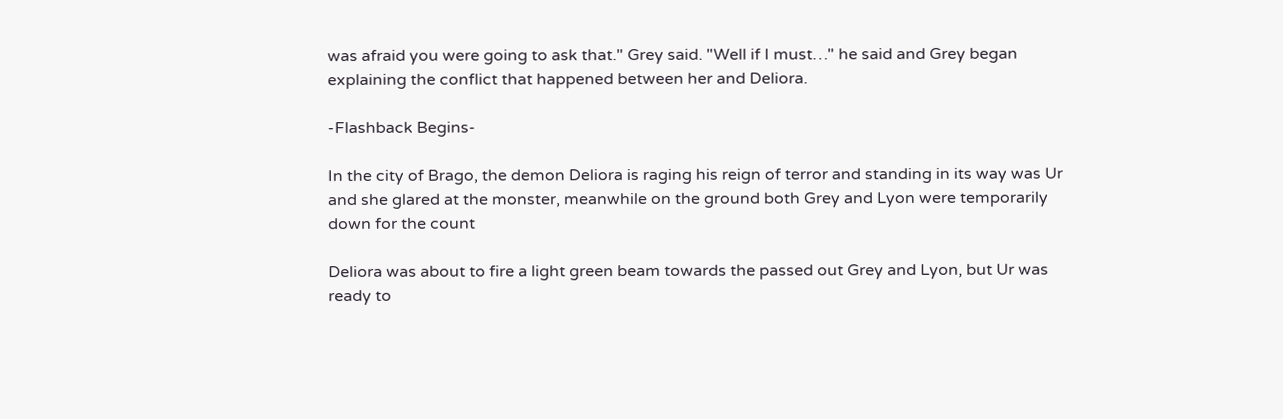was afraid you were going to ask that." Grey said. "Well if I must…" he said and Grey began explaining the conflict that happened between her and Deliora.

-Flashback Begins-

In the city of Brago, the demon Deliora is raging his reign of terror and standing in its way was Ur and she glared at the monster, meanwhile on the ground both Grey and Lyon were temporarily down for the count

Deliora was about to fire a light green beam towards the passed out Grey and Lyon, but Ur was ready to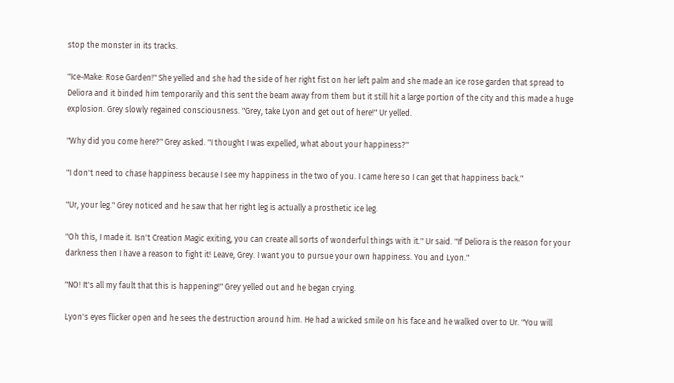stop the monster in its tracks.

"Ice-Make: Rose Garden!" She yelled and she had the side of her right fist on her left palm and she made an ice rose garden that spread to Deliora and it binded him temporarily and this sent the beam away from them but it still hit a large portion of the city and this made a huge explosion. Grey slowly regained consciousness. "Grey, take Lyon and get out of here!" Ur yelled.

"Why did you come here?" Grey asked. "I thought I was expelled, what about your happiness?"

"I don't need to chase happiness because I see my happiness in the two of you. I came here so I can get that happiness back."

"Ur, your leg." Grey noticed and he saw that her right leg is actually a prosthetic ice leg.

"Oh this, I made it. Isn't Creation Magic exiting, you can create all sorts of wonderful things with it." Ur said. "If Deliora is the reason for your darkness then I have a reason to fight it! Leave, Grey. I want you to pursue your own happiness. You and Lyon."

"NO! It's all my fault that this is happening!" Grey yelled out and he began crying.

Lyon's eyes flicker open and he sees the destruction around him. He had a wicked smile on his face and he walked over to Ur. "You will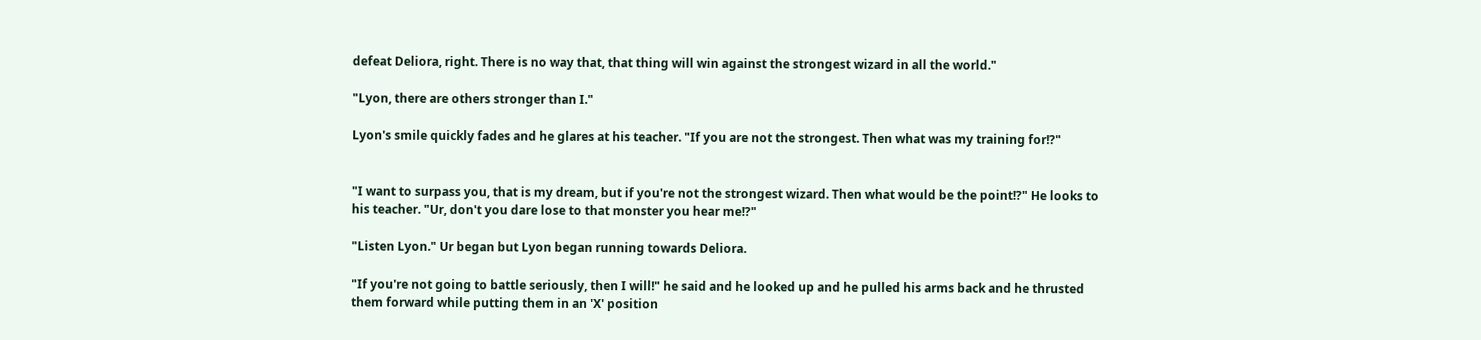defeat Deliora, right. There is no way that, that thing will win against the strongest wizard in all the world."

"Lyon, there are others stronger than I."

Lyon's smile quickly fades and he glares at his teacher. "If you are not the strongest. Then what was my training for!?"


"I want to surpass you, that is my dream, but if you're not the strongest wizard. Then what would be the point!?" He looks to his teacher. "Ur, don't you dare lose to that monster you hear me!?"

"Listen Lyon." Ur began but Lyon began running towards Deliora.

"If you're not going to battle seriously, then I will!" he said and he looked up and he pulled his arms back and he thrusted them forward while putting them in an 'X' position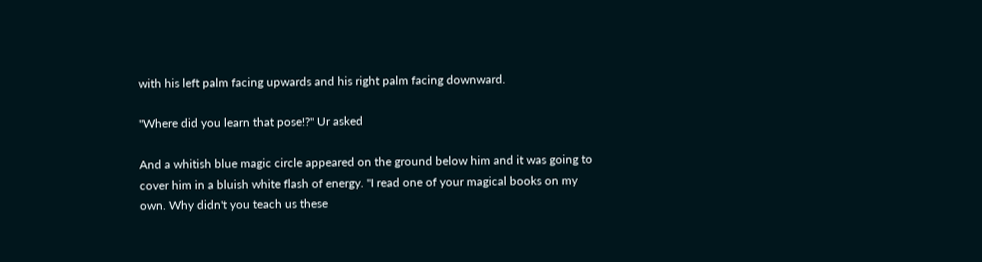with his left palm facing upwards and his right palm facing downward.

"Where did you learn that pose!?" Ur asked

And a whitish blue magic circle appeared on the ground below him and it was going to cover him in a bluish white flash of energy. "I read one of your magical books on my own. Why didn't you teach us these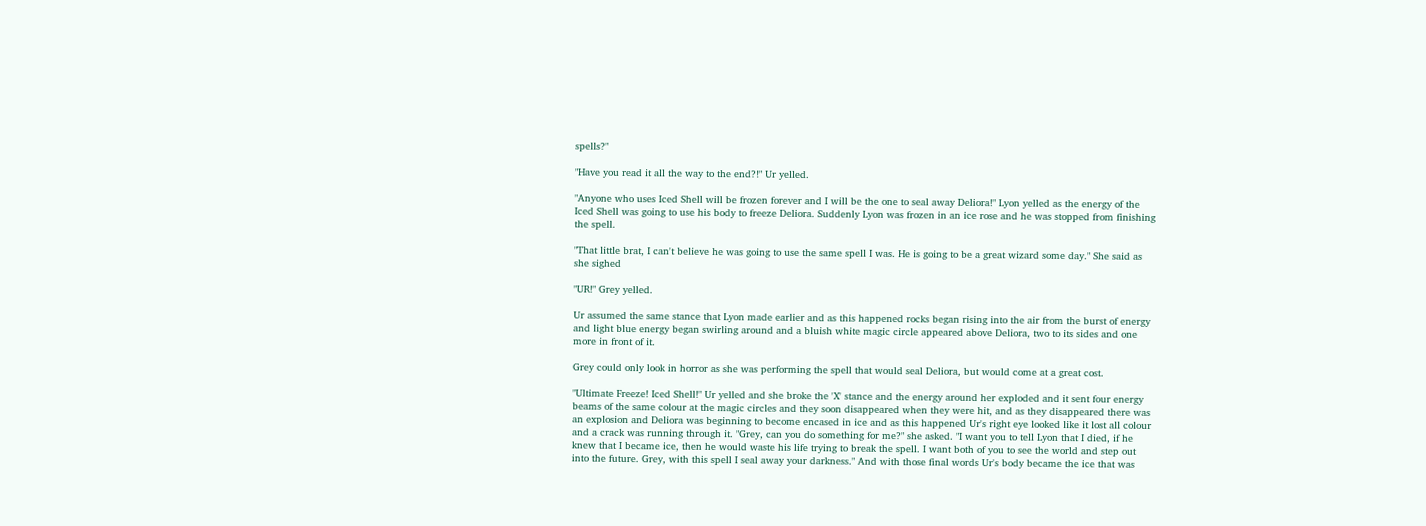spells?"

"Have you read it all the way to the end?!" Ur yelled.

"Anyone who uses Iced Shell will be frozen forever and I will be the one to seal away Deliora!" Lyon yelled as the energy of the Iced Shell was going to use his body to freeze Deliora. Suddenly Lyon was frozen in an ice rose and he was stopped from finishing the spell.

"That little brat, I can't believe he was going to use the same spell I was. He is going to be a great wizard some day." She said as she sighed

"UR!" Grey yelled.

Ur assumed the same stance that Lyon made earlier and as this happened rocks began rising into the air from the burst of energy and light blue energy began swirling around and a bluish white magic circle appeared above Deliora, two to its sides and one more in front of it.

Grey could only look in horror as she was performing the spell that would seal Deliora, but would come at a great cost.

"Ultimate Freeze! Iced Shell!" Ur yelled and she broke the 'X' stance and the energy around her exploded and it sent four energy beams of the same colour at the magic circles and they soon disappeared when they were hit, and as they disappeared there was an explosion and Deliora was beginning to become encased in ice and as this happened Ur's right eye looked like it lost all colour and a crack was running through it. "Grey, can you do something for me?" she asked. "I want you to tell Lyon that I died, if he knew that I became ice, then he would waste his life trying to break the spell. I want both of you to see the world and step out into the future. Grey, with this spell I seal away your darkness." And with those final words Ur's body became the ice that was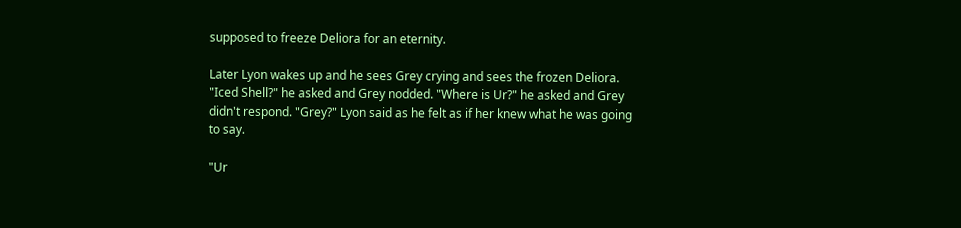supposed to freeze Deliora for an eternity.

Later Lyon wakes up and he sees Grey crying and sees the frozen Deliora. "Iced Shell?" he asked and Grey nodded. "Where is Ur?" he asked and Grey didn't respond. "Grey?" Lyon said as he felt as if her knew what he was going to say.

"Ur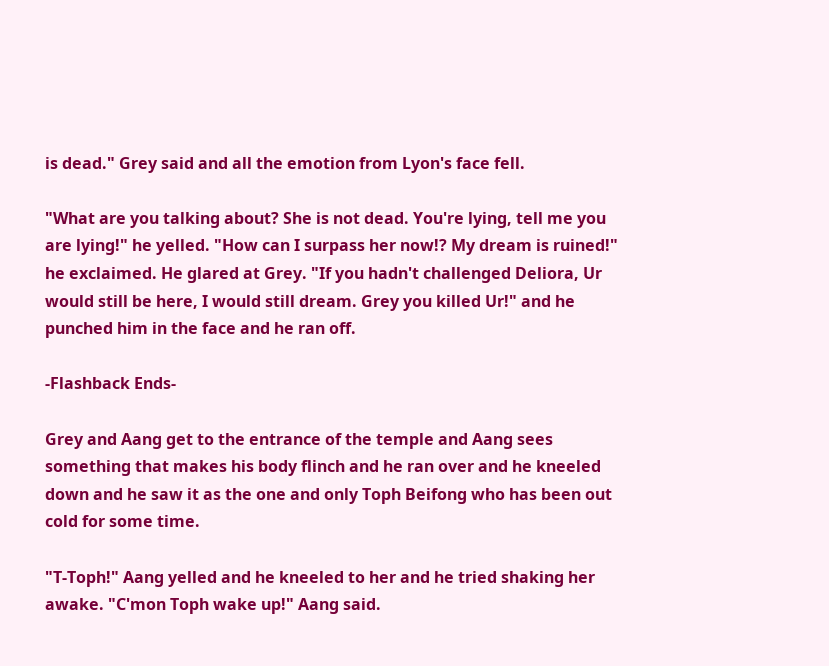is dead." Grey said and all the emotion from Lyon's face fell.

"What are you talking about? She is not dead. You're lying, tell me you are lying!" he yelled. "How can I surpass her now!? My dream is ruined!" he exclaimed. He glared at Grey. "If you hadn't challenged Deliora, Ur would still be here, I would still dream. Grey you killed Ur!" and he punched him in the face and he ran off.

-Flashback Ends-

Grey and Aang get to the entrance of the temple and Aang sees something that makes his body flinch and he ran over and he kneeled down and he saw it as the one and only Toph Beifong who has been out cold for some time.

"T-Toph!" Aang yelled and he kneeled to her and he tried shaking her awake. "C'mon Toph wake up!" Aang said.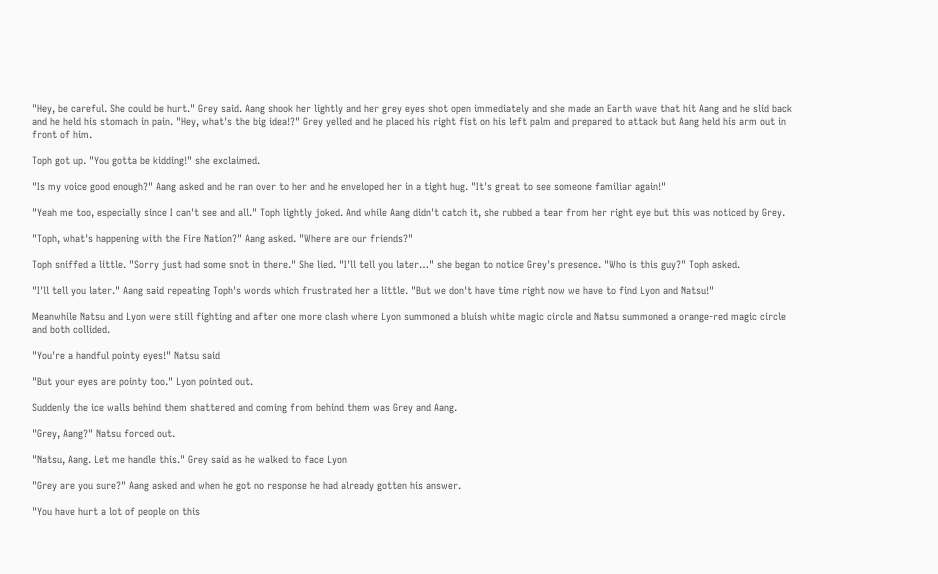"Hey, be careful. She could be hurt." Grey said. Aang shook her lightly and her grey eyes shot open immediately and she made an Earth wave that hit Aang and he slid back and he held his stomach in pain. "Hey, what's the big idea!?" Grey yelled and he placed his right fist on his left palm and prepared to attack but Aang held his arm out in front of him.

Toph got up. "You gotta be kidding!" she exclaimed.

"Is my voice good enough?" Aang asked and he ran over to her and he enveloped her in a tight hug. "It's great to see someone familiar again!"

"Yeah me too, especially since I can't see and all." Toph lightly joked. And while Aang didn't catch it, she rubbed a tear from her right eye but this was noticed by Grey.

"Toph, what's happening with the Fire Nation?" Aang asked. "Where are our friends?"

Toph sniffed a little. "Sorry just had some snot in there." She lied. "I'll tell you later…" she began to notice Grey's presence. "Who is this guy?" Toph asked.

"I'll tell you later." Aang said repeating Toph's words which frustrated her a little. "But we don't have time right now we have to find Lyon and Natsu!"

Meanwhile Natsu and Lyon were still fighting and after one more clash where Lyon summoned a bluish white magic circle and Natsu summoned a orange-red magic circle and both collided.

"You're a handful pointy eyes!" Natsu said

"But your eyes are pointy too." Lyon pointed out.

Suddenly the ice walls behind them shattered and coming from behind them was Grey and Aang.

"Grey, Aang?" Natsu forced out.

"Natsu, Aang. Let me handle this." Grey said as he walked to face Lyon

"Grey are you sure?" Aang asked and when he got no response he had already gotten his answer.

"You have hurt a lot of people on this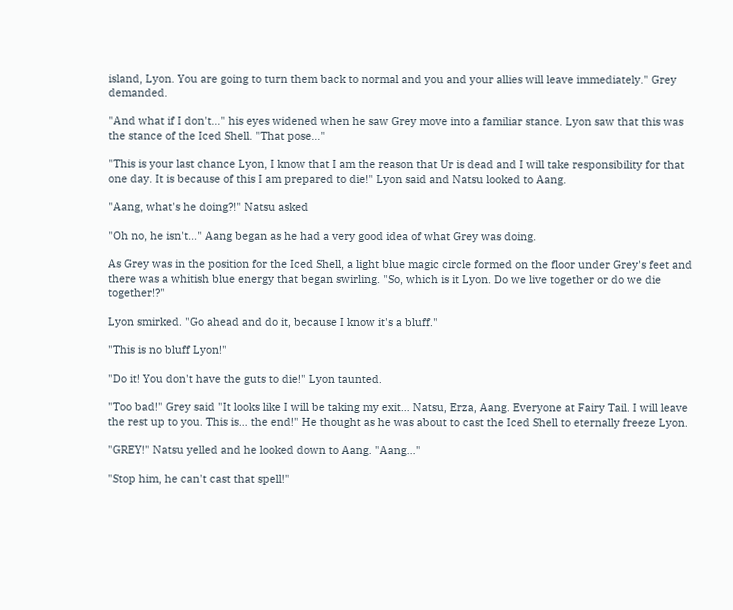island, Lyon. You are going to turn them back to normal and you and your allies will leave immediately." Grey demanded.

"And what if I don't…" his eyes widened when he saw Grey move into a familiar stance. Lyon saw that this was the stance of the Iced Shell. "That pose…"

"This is your last chance Lyon, I know that I am the reason that Ur is dead and I will take responsibility for that one day. It is because of this I am prepared to die!" Lyon said and Natsu looked to Aang.

"Aang, what's he doing?!" Natsu asked

"Oh no, he isn't…" Aang began as he had a very good idea of what Grey was doing.

As Grey was in the position for the Iced Shell, a light blue magic circle formed on the floor under Grey's feet and there was a whitish blue energy that began swirling. "So, which is it Lyon. Do we live together or do we die together!?"

Lyon smirked. "Go ahead and do it, because I know it's a bluff."

"This is no bluff Lyon!"

"Do it! You don't have the guts to die!" Lyon taunted.

"Too bad!" Grey said "It looks like I will be taking my exit… Natsu, Erza, Aang. Everyone at Fairy Tail. I will leave the rest up to you. This is… the end!" He thought as he was about to cast the Iced Shell to eternally freeze Lyon.

"GREY!" Natsu yelled and he looked down to Aang. "Aang…"

"Stop him, he can't cast that spell!"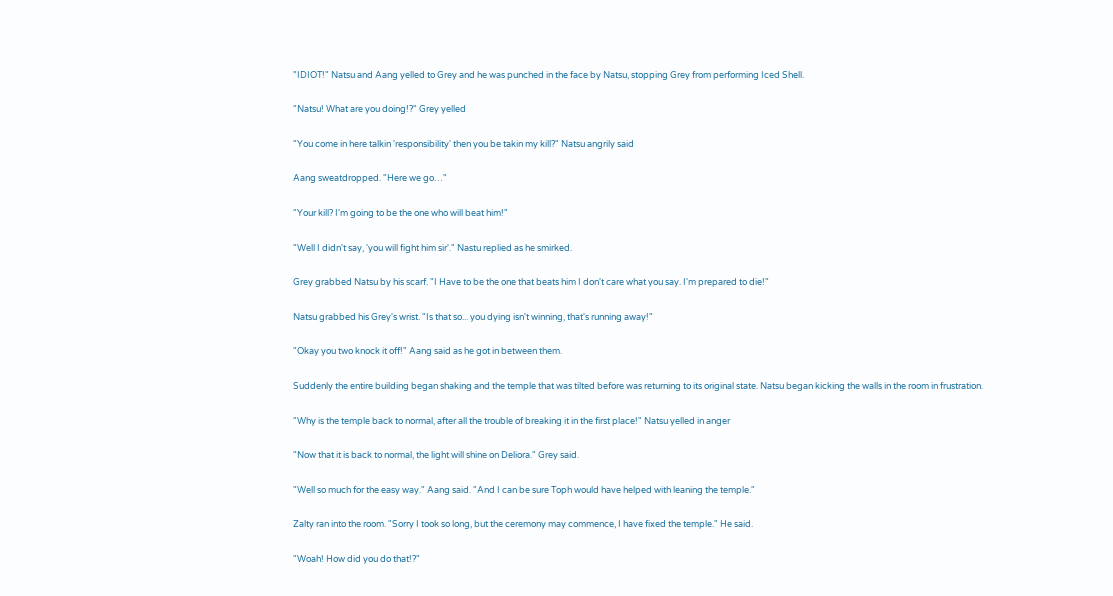"IDIOT!" Natsu and Aang yelled to Grey and he was punched in the face by Natsu, stopping Grey from performing Iced Shell.

"Natsu! What are you doing!?" Grey yelled

"You come in here talkin 'responsibility' then you be takin my kill?" Natsu angrily said

Aang sweatdropped. "Here we go…"

"Your kill? I'm going to be the one who will beat him!"

"Well I didn't say, 'you will fight him sir'." Nastu replied as he smirked.

Grey grabbed Natsu by his scarf. "I Have to be the one that beats him I don't care what you say. I'm prepared to die!"

Natsu grabbed his Grey's wrist. "Is that so... you dying isn't winning, that's running away!"

"Okay you two knock it off!" Aang said as he got in between them.

Suddenly the entire building began shaking and the temple that was tilted before was returning to its original state. Natsu began kicking the walls in the room in frustration.

"Why is the temple back to normal, after all the trouble of breaking it in the first place!" Natsu yelled in anger

"Now that it is back to normal, the light will shine on Deliora." Grey said.

"Well so much for the easy way." Aang said. "And I can be sure Toph would have helped with leaning the temple."

Zalty ran into the room. "Sorry I took so long, but the ceremony may commence, I have fixed the temple." He said.

"Woah! How did you do that!?"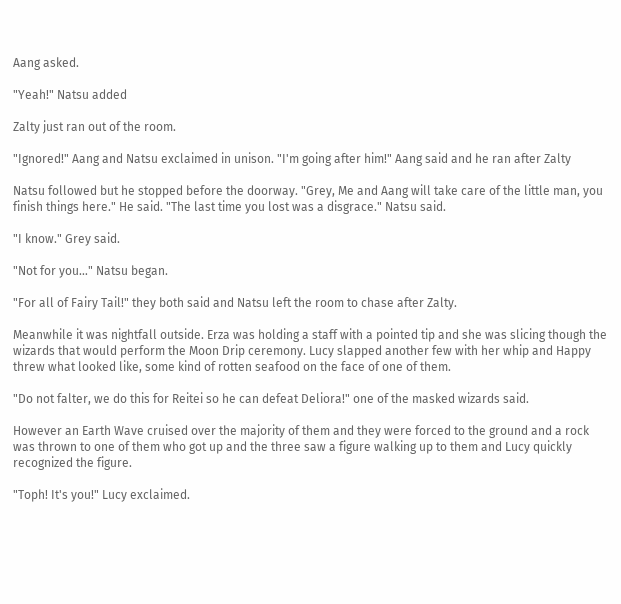Aang asked.

"Yeah!" Natsu added

Zalty just ran out of the room.

"Ignored!" Aang and Natsu exclaimed in unison. "I'm going after him!" Aang said and he ran after Zalty

Natsu followed but he stopped before the doorway. "Grey, Me and Aang will take care of the little man, you finish things here." He said. "The last time you lost was a disgrace." Natsu said.

"I know." Grey said.

"Not for you…" Natsu began.

"For all of Fairy Tail!" they both said and Natsu left the room to chase after Zalty.

Meanwhile it was nightfall outside. Erza was holding a staff with a pointed tip and she was slicing though the wizards that would perform the Moon Drip ceremony. Lucy slapped another few with her whip and Happy threw what looked like, some kind of rotten seafood on the face of one of them.

"Do not falter, we do this for Reitei so he can defeat Deliora!" one of the masked wizards said.

However an Earth Wave cruised over the majority of them and they were forced to the ground and a rock was thrown to one of them who got up and the three saw a figure walking up to them and Lucy quickly recognized the figure.

"Toph! It's you!" Lucy exclaimed.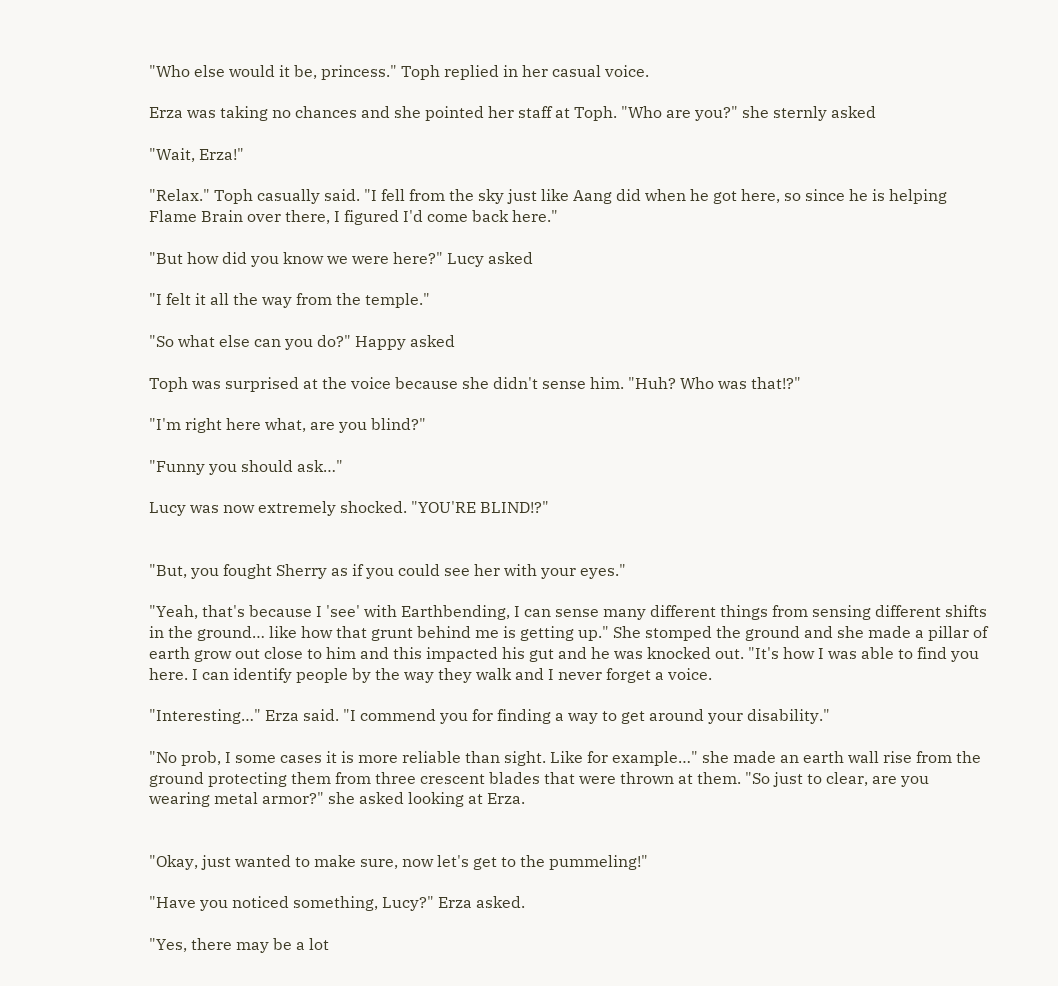"Who else would it be, princess." Toph replied in her casual voice.

Erza was taking no chances and she pointed her staff at Toph. "Who are you?" she sternly asked

"Wait, Erza!"

"Relax." Toph casually said. "I fell from the sky just like Aang did when he got here, so since he is helping Flame Brain over there, I figured I'd come back here."

"But how did you know we were here?" Lucy asked

"I felt it all the way from the temple."

"So what else can you do?" Happy asked

Toph was surprised at the voice because she didn't sense him. "Huh? Who was that!?"

"I'm right here what, are you blind?"

"Funny you should ask…"

Lucy was now extremely shocked. "YOU'RE BLIND!?"


"But, you fought Sherry as if you could see her with your eyes."

"Yeah, that's because I 'see' with Earthbending, I can sense many different things from sensing different shifts in the ground… like how that grunt behind me is getting up." She stomped the ground and she made a pillar of earth grow out close to him and this impacted his gut and he was knocked out. "It's how I was able to find you here. I can identify people by the way they walk and I never forget a voice.

"Interesting…" Erza said. "I commend you for finding a way to get around your disability."

"No prob, I some cases it is more reliable than sight. Like for example…" she made an earth wall rise from the ground protecting them from three crescent blades that were thrown at them. "So just to clear, are you wearing metal armor?" she asked looking at Erza.


"Okay, just wanted to make sure, now let's get to the pummeling!"

"Have you noticed something, Lucy?" Erza asked.

"Yes, there may be a lot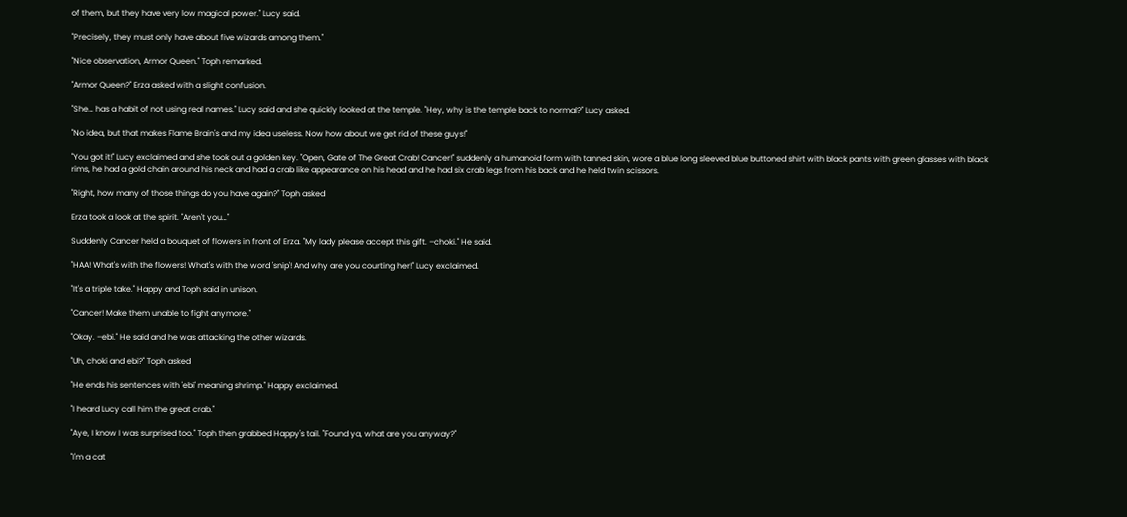of them, but they have very low magical power." Lucy said.

"Precisely, they must only have about five wizards among them."

"Nice observation, Armor Queen." Toph remarked.

"Armor Queen?" Erza asked with a slight confusion.

"She… has a habit of not using real names." Lucy said and she quickly looked at the temple. "Hey, why is the temple back to normal?" Lucy asked.

"No idea, but that makes Flame Brain's and my idea useless. Now how about we get rid of these guys!"

"You got it!" Lucy exclaimed and she took out a golden key. "Open, Gate of The Great Crab! Cancer!" suddenly a humanoid form with tanned skin, wore a blue long sleeved blue buttoned shirt with black pants with green glasses with black rims, he had a gold chain around his neck and had a crab like appearance on his head and he had six crab legs from his back and he held twin scissors.

"Right, how many of those things do you have again?" Toph asked

Erza took a look at the spirit. "Aren't you…"

Suddenly Cancer held a bouquet of flowers in front of Erza. "My lady please accept this gift. –choki." He said.

"HAA! What's with the flowers! What's with the word 'snip'! And why are you courting her!" Lucy exclaimed.

"It's a triple take." Happy and Toph said in unison.

"Cancer! Make them unable to fight anymore."

"Okay. –ebi." He said and he was attacking the other wizards.

"Uh, choki and ebi?" Toph asked

"He ends his sentences with 'ebi' meaning shrimp." Happy exclaimed.

"I heard Lucy call him the great crab."

"Aye, I know I was surprised too." Toph then grabbed Happy's tail. "Found ya, what are you anyway?"

"I'm a cat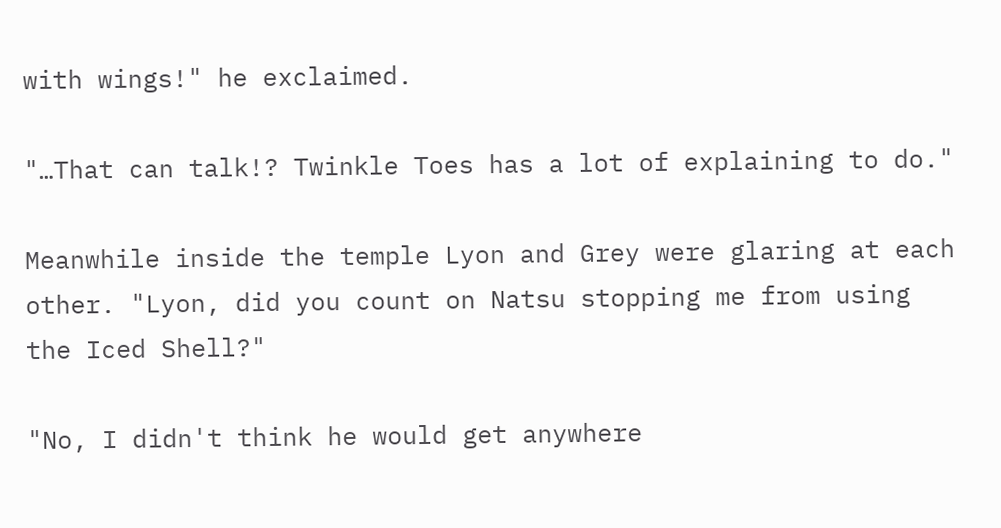with wings!" he exclaimed.

"…That can talk!? Twinkle Toes has a lot of explaining to do."

Meanwhile inside the temple Lyon and Grey were glaring at each other. "Lyon, did you count on Natsu stopping me from using the Iced Shell?"

"No, I didn't think he would get anywhere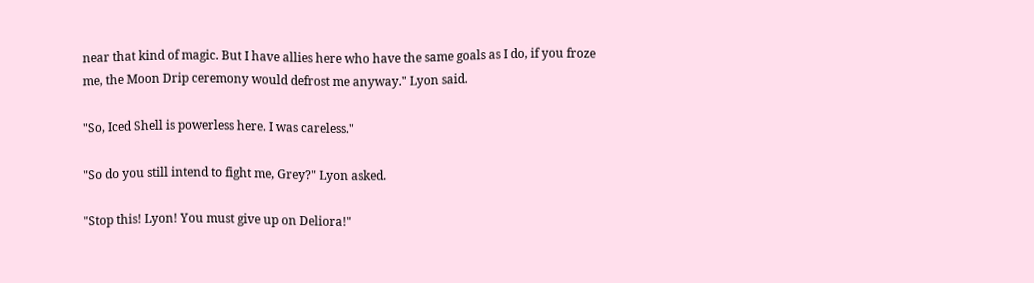near that kind of magic. But I have allies here who have the same goals as I do, if you froze me, the Moon Drip ceremony would defrost me anyway." Lyon said.

"So, Iced Shell is powerless here. I was careless."

"So do you still intend to fight me, Grey?" Lyon asked.

"Stop this! Lyon! You must give up on Deliora!"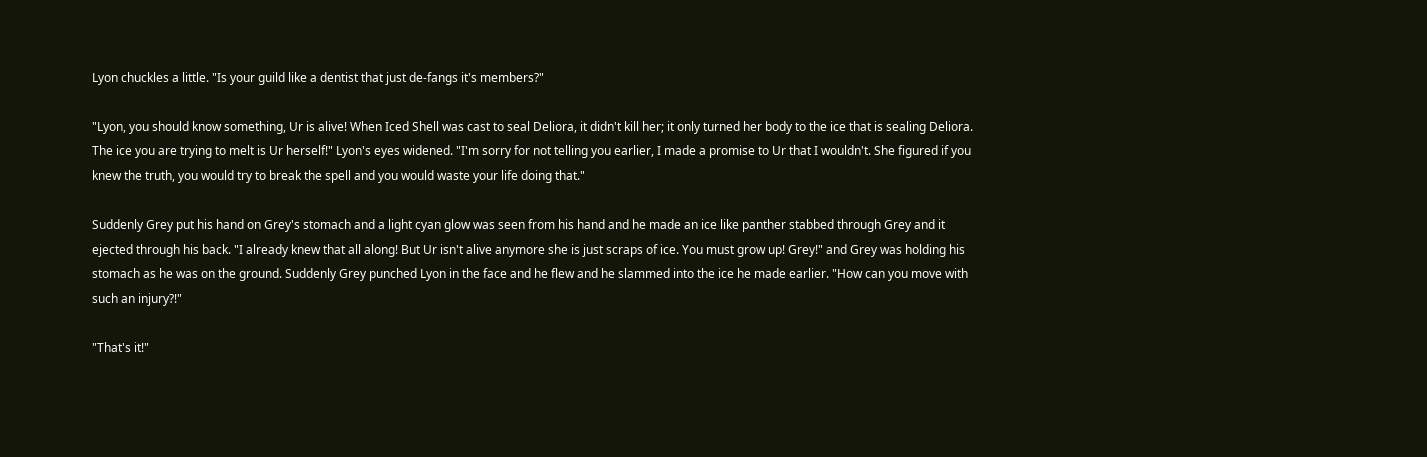Lyon chuckles a little. "Is your guild like a dentist that just de-fangs it's members?"

"Lyon, you should know something, Ur is alive! When Iced Shell was cast to seal Deliora, it didn't kill her; it only turned her body to the ice that is sealing Deliora. The ice you are trying to melt is Ur herself!" Lyon's eyes widened. "I'm sorry for not telling you earlier, I made a promise to Ur that I wouldn't. She figured if you knew the truth, you would try to break the spell and you would waste your life doing that."

Suddenly Grey put his hand on Grey's stomach and a light cyan glow was seen from his hand and he made an ice like panther stabbed through Grey and it ejected through his back. "I already knew that all along! But Ur isn't alive anymore she is just scraps of ice. You must grow up! Grey!" and Grey was holding his stomach as he was on the ground. Suddenly Grey punched Lyon in the face and he flew and he slammed into the ice he made earlier. "How can you move with such an injury?!"

"That's it!"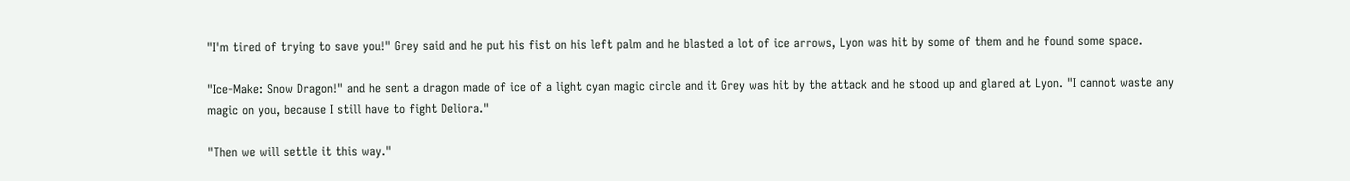"I'm tired of trying to save you!" Grey said and he put his fist on his left palm and he blasted a lot of ice arrows, Lyon was hit by some of them and he found some space.

"Ice-Make: Snow Dragon!" and he sent a dragon made of ice of a light cyan magic circle and it Grey was hit by the attack and he stood up and glared at Lyon. "I cannot waste any magic on you, because I still have to fight Deliora."

"Then we will settle it this way."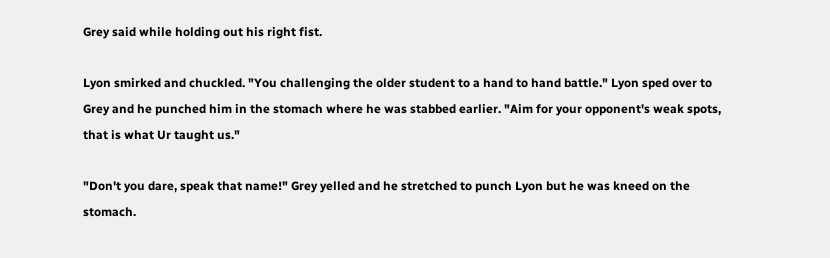Grey said while holding out his right fist.

Lyon smirked and chuckled. "You challenging the older student to a hand to hand battle." Lyon sped over to Grey and he punched him in the stomach where he was stabbed earlier. "Aim for your opponent's weak spots, that is what Ur taught us."

"Don't you dare, speak that name!" Grey yelled and he stretched to punch Lyon but he was kneed on the stomach.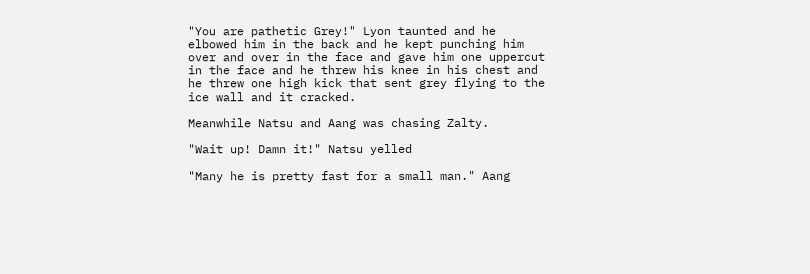"You are pathetic Grey!" Lyon taunted and he elbowed him in the back and he kept punching him over and over in the face and gave him one uppercut in the face and he threw his knee in his chest and he threw one high kick that sent grey flying to the ice wall and it cracked.

Meanwhile Natsu and Aang was chasing Zalty.

"Wait up! Damn it!" Natsu yelled

"Many he is pretty fast for a small man." Aang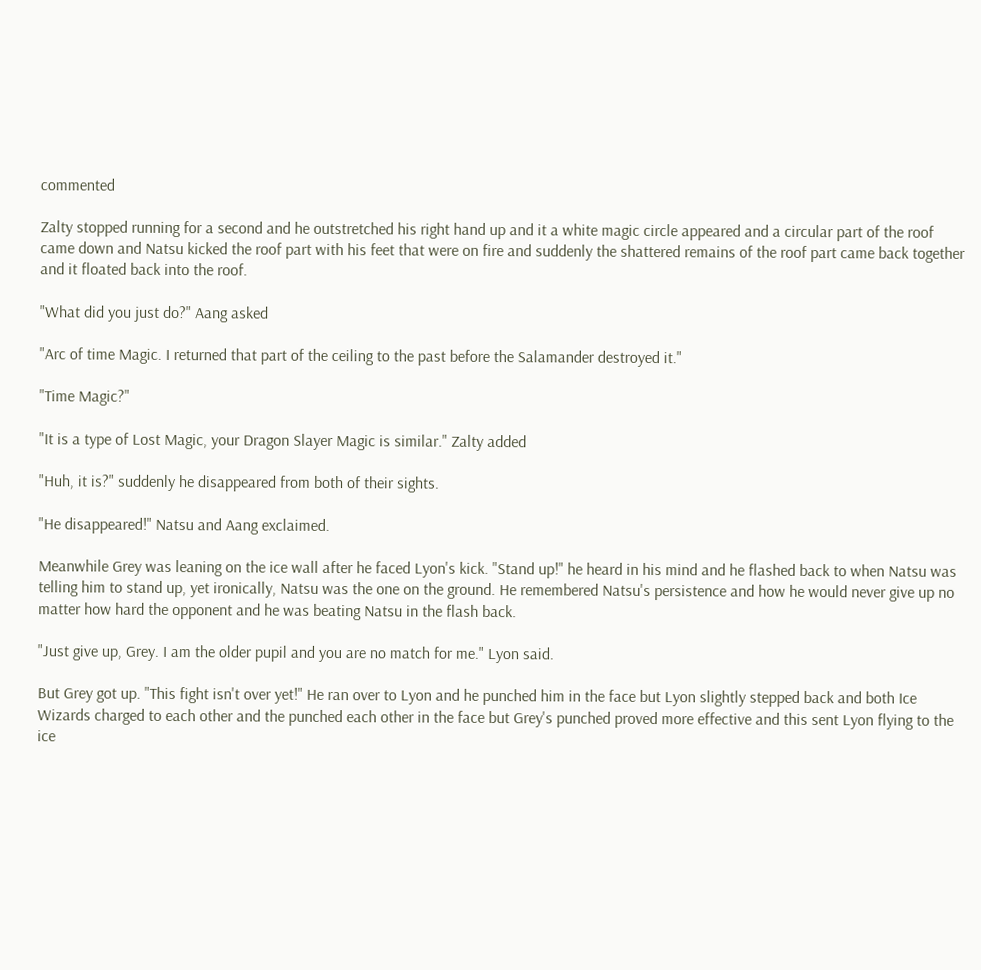commented

Zalty stopped running for a second and he outstretched his right hand up and it a white magic circle appeared and a circular part of the roof came down and Natsu kicked the roof part with his feet that were on fire and suddenly the shattered remains of the roof part came back together and it floated back into the roof.

"What did you just do?" Aang asked

"Arc of time Magic. I returned that part of the ceiling to the past before the Salamander destroyed it."

"Time Magic?"

"It is a type of Lost Magic, your Dragon Slayer Magic is similar." Zalty added

"Huh, it is?" suddenly he disappeared from both of their sights.

"He disappeared!" Natsu and Aang exclaimed.

Meanwhile Grey was leaning on the ice wall after he faced Lyon's kick. "Stand up!" he heard in his mind and he flashed back to when Natsu was telling him to stand up, yet ironically, Natsu was the one on the ground. He remembered Natsu's persistence and how he would never give up no matter how hard the opponent and he was beating Natsu in the flash back.

"Just give up, Grey. I am the older pupil and you are no match for me." Lyon said.

But Grey got up. "This fight isn't over yet!" He ran over to Lyon and he punched him in the face but Lyon slightly stepped back and both Ice Wizards charged to each other and the punched each other in the face but Grey's punched proved more effective and this sent Lyon flying to the ice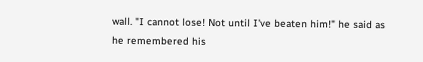wall. "I cannot lose! Not until I've beaten him!" he said as he remembered his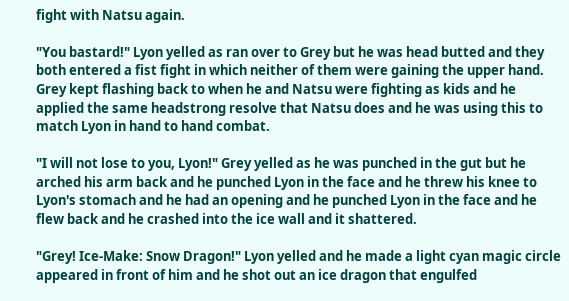fight with Natsu again.

"You bastard!" Lyon yelled as ran over to Grey but he was head butted and they both entered a fist fight in which neither of them were gaining the upper hand. Grey kept flashing back to when he and Natsu were fighting as kids and he applied the same headstrong resolve that Natsu does and he was using this to match Lyon in hand to hand combat.

"I will not lose to you, Lyon!" Grey yelled as he was punched in the gut but he arched his arm back and he punched Lyon in the face and he threw his knee to Lyon's stomach and he had an opening and he punched Lyon in the face and he flew back and he crashed into the ice wall and it shattered.

"Grey! Ice-Make: Snow Dragon!" Lyon yelled and he made a light cyan magic circle appeared in front of him and he shot out an ice dragon that engulfed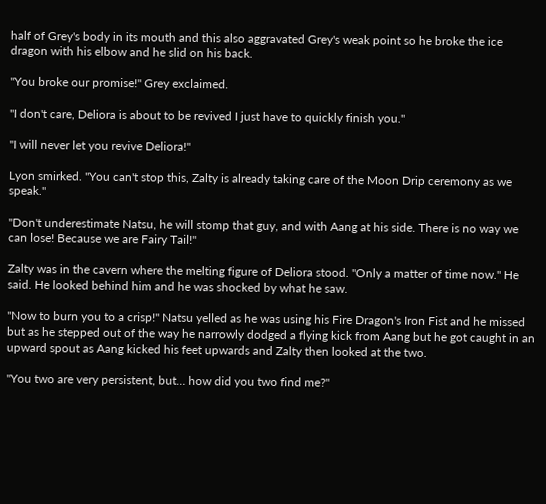half of Grey's body in its mouth and this also aggravated Grey's weak point so he broke the ice dragon with his elbow and he slid on his back.

"You broke our promise!" Grey exclaimed.

"I don't care, Deliora is about to be revived I just have to quickly finish you."

"I will never let you revive Deliora!"

Lyon smirked. "You can't stop this, Zalty is already taking care of the Moon Drip ceremony as we speak."

"Don't underestimate Natsu, he will stomp that guy, and with Aang at his side. There is no way we can lose! Because we are Fairy Tail!"

Zalty was in the cavern where the melting figure of Deliora stood. "Only a matter of time now." He said. He looked behind him and he was shocked by what he saw.

"Now to burn you to a crisp!" Natsu yelled as he was using his Fire Dragon's Iron Fist and he missed but as he stepped out of the way he narrowly dodged a flying kick from Aang but he got caught in an upward spout as Aang kicked his feet upwards and Zalty then looked at the two.

"You two are very persistent, but… how did you two find me?"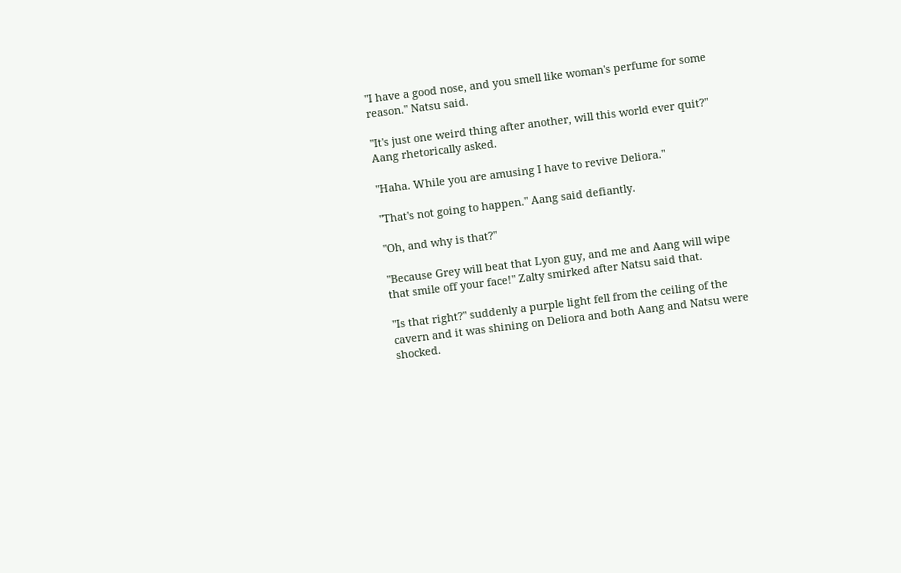"I have a good nose, and you smell like woman's perfume for some reason." Natsu said.

"It's just one weird thing after another, will this world ever quit?" Aang rhetorically asked.

"Haha. While you are amusing I have to revive Deliora."

"That's not going to happen." Aang said defiantly.

"Oh, and why is that?"

"Because Grey will beat that Lyon guy, and me and Aang will wipe that smile off your face!" Zalty smirked after Natsu said that.

"Is that right?" suddenly a purple light fell from the ceiling of the cavern and it was shining on Deliora and both Aang and Natsu were shocked.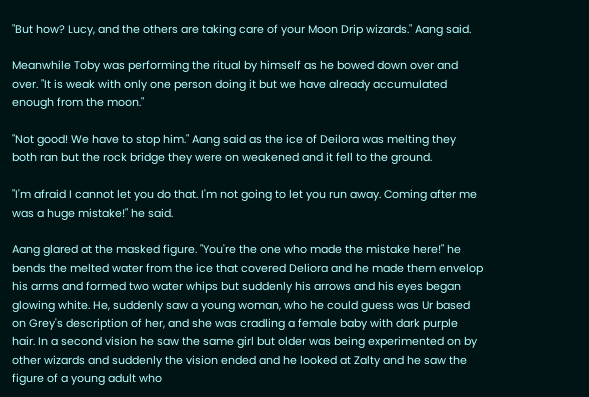"But how? Lucy, and the others are taking care of your Moon Drip wizards." Aang said.

Meanwhile Toby was performing the ritual by himself as he bowed down over and over. "It is weak with only one person doing it but we have already accumulated enough from the moon."

"Not good! We have to stop him." Aang said as the ice of Deilora was melting they both ran but the rock bridge they were on weakened and it fell to the ground.

"I'm afraid I cannot let you do that. I'm not going to let you run away. Coming after me was a huge mistake!" he said.

Aang glared at the masked figure. "You're the one who made the mistake here!" he bends the melted water from the ice that covered Deliora and he made them envelop his arms and formed two water whips but suddenly his arrows and his eyes began glowing white. He, suddenly saw a young woman, who he could guess was Ur based on Grey's description of her, and she was cradling a female baby with dark purple hair. In a second vision he saw the same girl but older was being experimented on by other wizards and suddenly the vision ended and he looked at Zalty and he saw the figure of a young adult who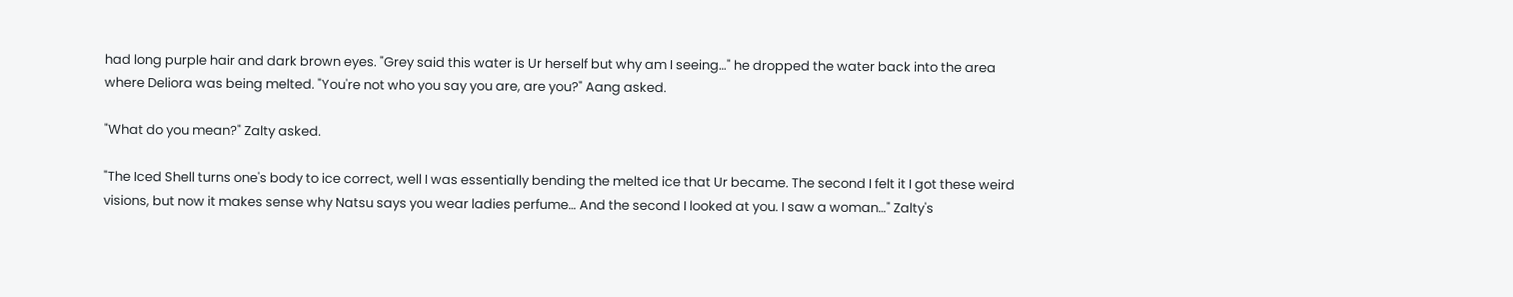had long purple hair and dark brown eyes. "Grey said this water is Ur herself but why am I seeing…" he dropped the water back into the area where Deliora was being melted. "You're not who you say you are, are you?" Aang asked.

"What do you mean?" Zalty asked.

"The Iced Shell turns one's body to ice correct, well I was essentially bending the melted ice that Ur became. The second I felt it I got these weird visions, but now it makes sense why Natsu says you wear ladies perfume… And the second I looked at you. I saw a woman…" Zalty's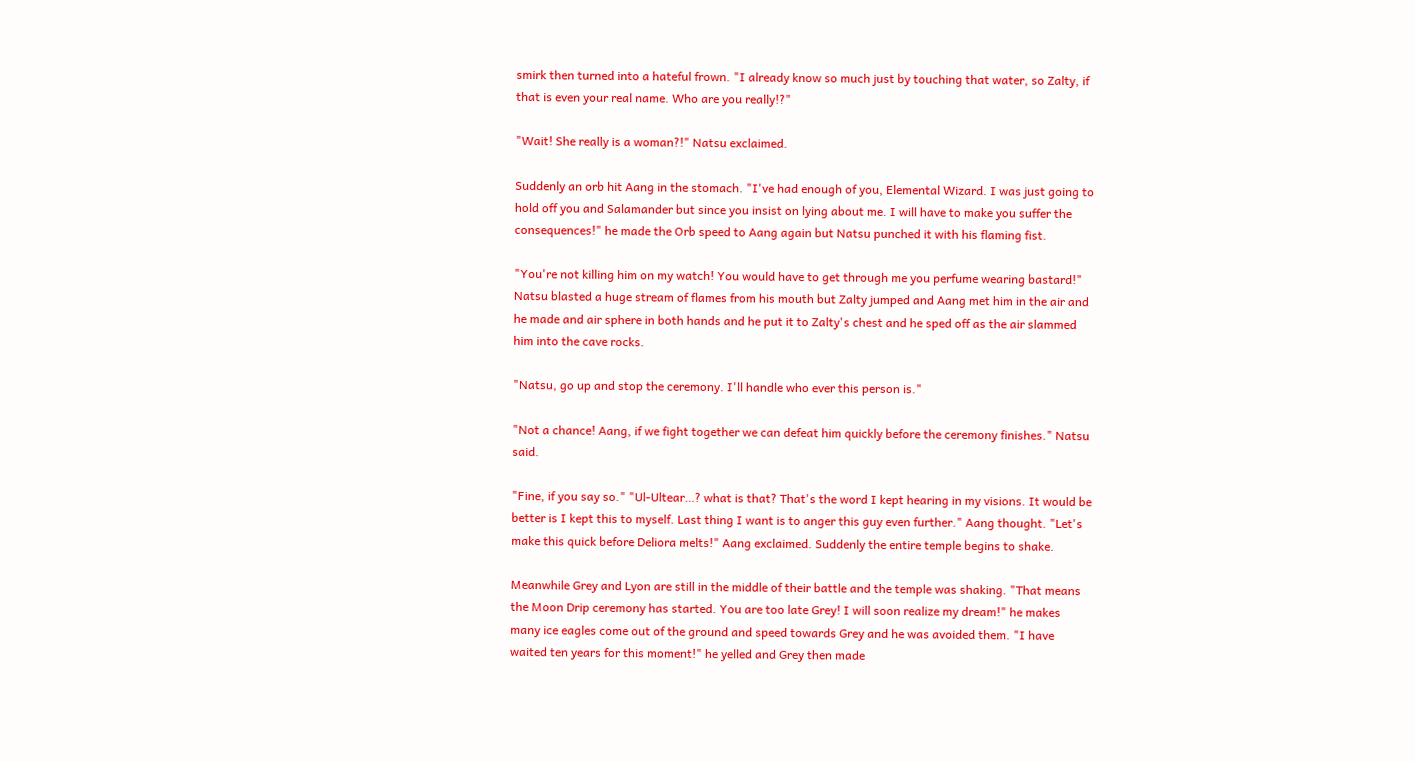smirk then turned into a hateful frown. "I already know so much just by touching that water, so Zalty, if that is even your real name. Who are you really!?"

"Wait! She really is a woman?!" Natsu exclaimed.

Suddenly an orb hit Aang in the stomach. "I've had enough of you, Elemental Wizard. I was just going to hold off you and Salamander but since you insist on lying about me. I will have to make you suffer the consequences!" he made the Orb speed to Aang again but Natsu punched it with his flaming fist.

"You're not killing him on my watch! You would have to get through me you perfume wearing bastard!" Natsu blasted a huge stream of flames from his mouth but Zalty jumped and Aang met him in the air and he made and air sphere in both hands and he put it to Zalty's chest and he sped off as the air slammed him into the cave rocks.

"Natsu, go up and stop the ceremony. I'll handle who ever this person is."

"Not a chance! Aang, if we fight together we can defeat him quickly before the ceremony finishes." Natsu said.

"Fine, if you say so." "Ul-Ultear…? what is that? That's the word I kept hearing in my visions. It would be better is I kept this to myself. Last thing I want is to anger this guy even further." Aang thought. "Let's make this quick before Deliora melts!" Aang exclaimed. Suddenly the entire temple begins to shake.

Meanwhile Grey and Lyon are still in the middle of their battle and the temple was shaking. "That means the Moon Drip ceremony has started. You are too late Grey! I will soon realize my dream!" he makes many ice eagles come out of the ground and speed towards Grey and he was avoided them. "I have waited ten years for this moment!" he yelled and Grey then made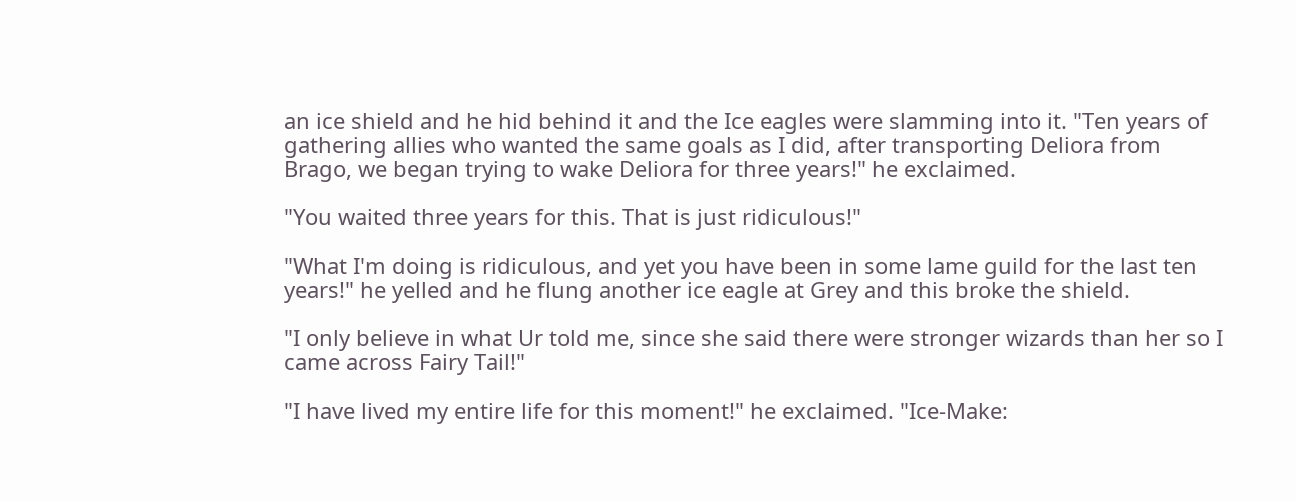an ice shield and he hid behind it and the Ice eagles were slamming into it. "Ten years of gathering allies who wanted the same goals as I did, after transporting Deliora from Brago, we began trying to wake Deliora for three years!" he exclaimed.

"You waited three years for this. That is just ridiculous!"

"What I'm doing is ridiculous, and yet you have been in some lame guild for the last ten years!" he yelled and he flung another ice eagle at Grey and this broke the shield.

"I only believe in what Ur told me, since she said there were stronger wizards than her so I came across Fairy Tail!"

"I have lived my entire life for this moment!" he exclaimed. "Ice-Make: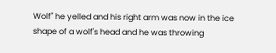Wolf" he yelled and his right arm was now in the ice shape of a wolf's head and he was throwing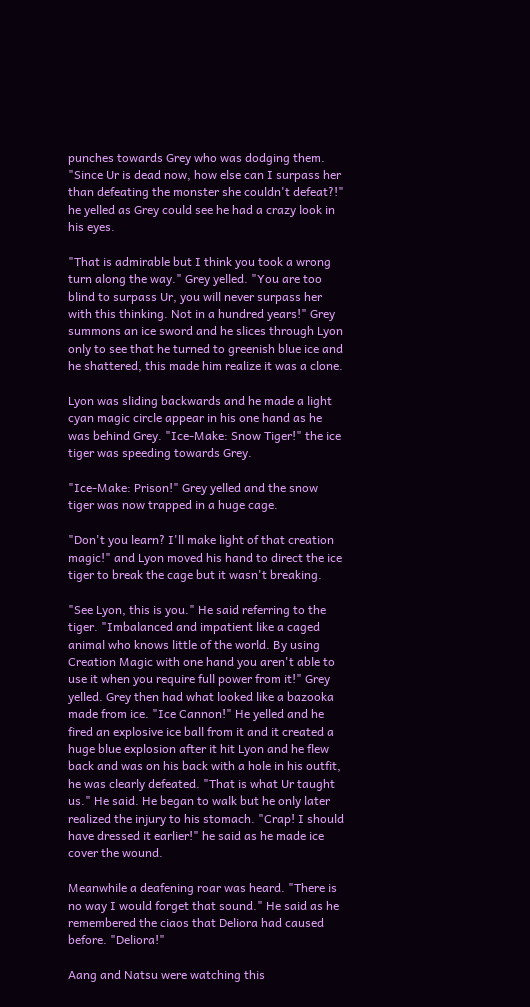punches towards Grey who was dodging them. "Since Ur is dead now, how else can I surpass her than defeating the monster she couldn't defeat?!" he yelled as Grey could see he had a crazy look in his eyes.

"That is admirable but I think you took a wrong turn along the way." Grey yelled. "You are too blind to surpass Ur, you will never surpass her with this thinking. Not in a hundred years!" Grey summons an ice sword and he slices through Lyon only to see that he turned to greenish blue ice and he shattered, this made him realize it was a clone.

Lyon was sliding backwards and he made a light cyan magic circle appear in his one hand as he was behind Grey. "Ice-Make: Snow Tiger!" the ice tiger was speeding towards Grey.

"Ice-Make: Prison!" Grey yelled and the snow tiger was now trapped in a huge cage.

"Don't you learn? I'll make light of that creation magic!" and Lyon moved his hand to direct the ice tiger to break the cage but it wasn't breaking.

"See Lyon, this is you." He said referring to the tiger. "Imbalanced and impatient like a caged animal who knows little of the world. By using Creation Magic with one hand you aren't able to use it when you require full power from it!" Grey yelled. Grey then had what looked like a bazooka made from ice. "Ice Cannon!" He yelled and he fired an explosive ice ball from it and it created a huge blue explosion after it hit Lyon and he flew back and was on his back with a hole in his outfit, he was clearly defeated. "That is what Ur taught us." He said. He began to walk but he only later realized the injury to his stomach. "Crap! I should have dressed it earlier!" he said as he made ice cover the wound.

Meanwhile a deafening roar was heard. "There is no way I would forget that sound." He said as he remembered the ciaos that Deliora had caused before. "Deliora!"

Aang and Natsu were watching this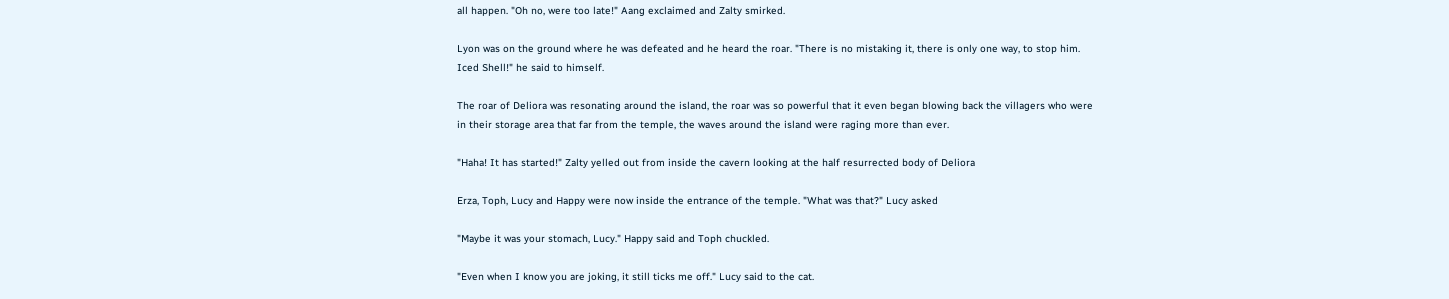all happen. "Oh no, were too late!" Aang exclaimed and Zalty smirked.

Lyon was on the ground where he was defeated and he heard the roar. "There is no mistaking it, there is only one way, to stop him. Iced Shell!" he said to himself.

The roar of Deliora was resonating around the island, the roar was so powerful that it even began blowing back the villagers who were in their storage area that far from the temple, the waves around the island were raging more than ever.

"Haha! It has started!" Zalty yelled out from inside the cavern looking at the half resurrected body of Deliora

Erza, Toph, Lucy and Happy were now inside the entrance of the temple. "What was that?" Lucy asked

"Maybe it was your stomach, Lucy." Happy said and Toph chuckled.

"Even when I know you are joking, it still ticks me off." Lucy said to the cat.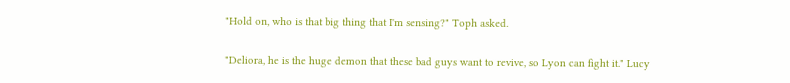"Hold on, who is that big thing that I'm sensing?" Toph asked.

"Deliora, he is the huge demon that these bad guys want to revive, so Lyon can fight it." Lucy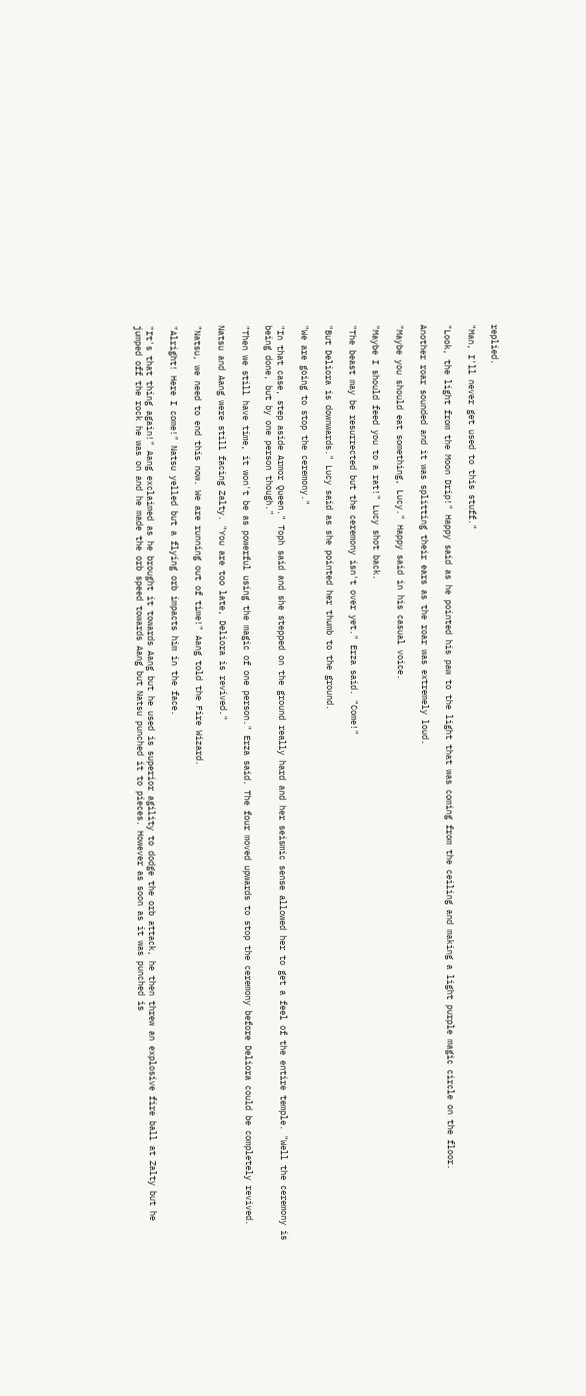replied.

"Man, I'll never get used to this stuff."

"Look, the light from the Moon Drip!" Happy said as he pointed his paw to the light that was coming from the ceiling and making a light purple magic circle on the floor.

Another roar sounded and it was splitting their ears as the roar was extremely loud.

"Maybe you should eat something, Lucy." Happy said in his casual voice.

"Maybe I should feed you to a rat!" Lucy shot back.

"The beast may be resurrected but the ceremony isn't over yet." Erza said. "Come!"

"But Deliora is downwards." Lucy said as she pointed her thumb to the ground.

"We are going to stop the ceremony."

"In that case, step aside Armor Queen." Toph said and she stepped on the ground really hard and her seismic sense allowed her to get a feel of the entire temple. "Well the ceremony is being done, but by one person though."

"Then we still have time, it won't be as powerful using the magic of one person." Erza said. The four moved upwards to stop the ceremony before Deliora could be completely revived.

Natsu and Aang were still facing Zalty. "You are too late, Deliora is revived."

"Natsu, we need to end this now. We are running out of time!" Aang told the Fire Wizard.

"Alright! Here I come!" Natsu yelled but a flying orb impacts him in the face.

"It's that thing again!" Aang exclaimed as he brought it towards Aang but he used is superior agility to dodge the orb attack, he then threw an explosive fire ball at Zalty but he jumped off the rock he was on and he made the orb speed towards Aang but Natsu punched it to pieces. However as soon as it was punched is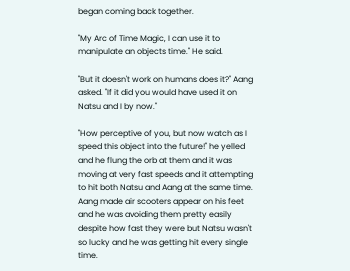began coming back together.

"My Arc of Time Magic, I can use it to manipulate an objects time." He said.

"But it doesn't work on humans does it?" Aang asked. "If it did you would have used it on Natsu and I by now."

"How perceptive of you, but now watch as I speed this object into the future!" he yelled and he flung the orb at them and it was moving at very fast speeds and it attempting to hit both Natsu and Aang at the same time. Aang made air scooters appear on his feet and he was avoiding them pretty easily despite how fast they were but Natsu wasn't so lucky and he was getting hit every single time.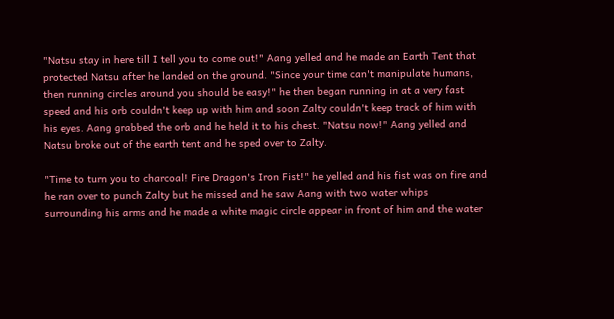"Natsu stay in here till I tell you to come out!" Aang yelled and he made an Earth Tent that protected Natsu after he landed on the ground. "Since your time can't manipulate humans, then running circles around you should be easy!" he then began running in at a very fast speed and his orb couldn't keep up with him and soon Zalty couldn't keep track of him with his eyes. Aang grabbed the orb and he held it to his chest. "Natsu now!" Aang yelled and Natsu broke out of the earth tent and he sped over to Zalty.

"Time to turn you to charcoal! Fire Dragon's Iron Fist!" he yelled and his fist was on fire and he ran over to punch Zalty but he missed and he saw Aang with two water whips surrounding his arms and he made a white magic circle appear in front of him and the water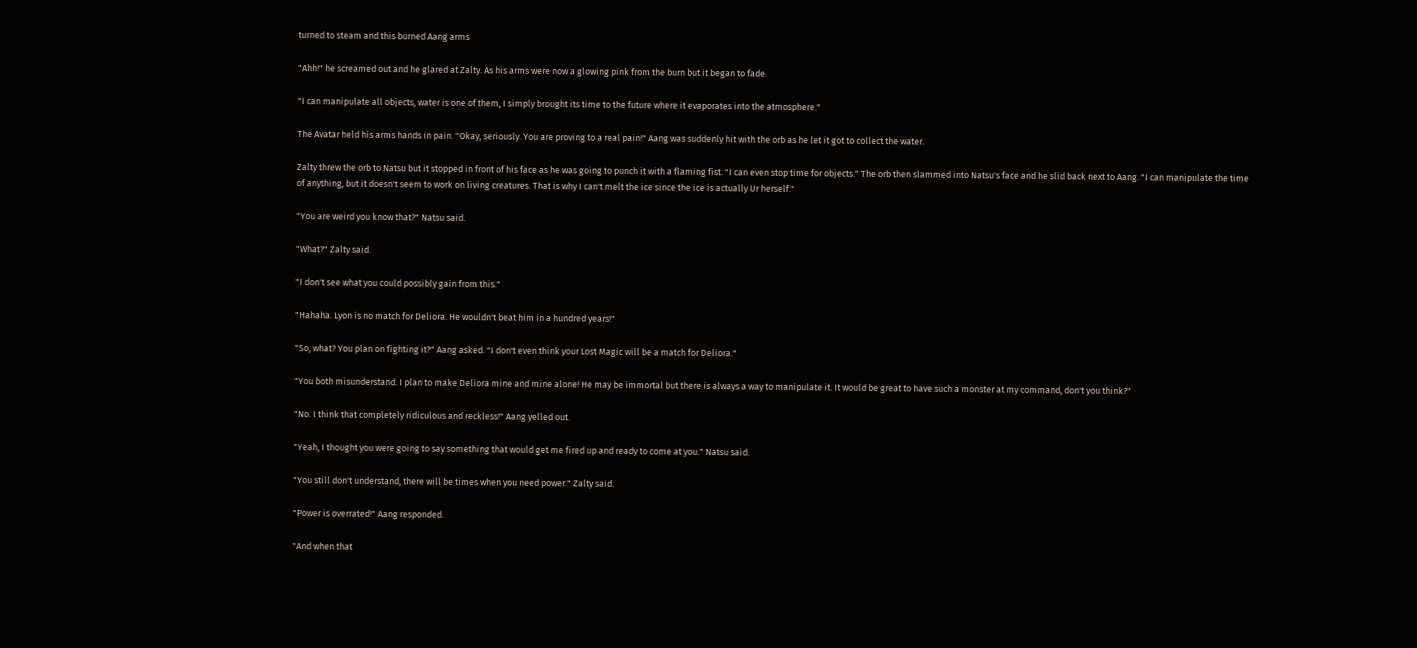turned to steam and this burned Aang arms

"Ahh!" he screamed out and he glared at Zalty. As his arms were now a glowing pink from the burn but it began to fade.

"I can manipulate all objects, water is one of them, I simply brought its time to the future where it evaporates into the atmosphere."

The Avatar held his arms hands in pain. "Okay, seriously. You are proving to a real pain!" Aang was suddenly hit with the orb as he let it got to collect the water.

Zalty threw the orb to Natsu but it stopped in front of his face as he was going to punch it with a flaming fist. "I can even stop time for objects." The orb then slammed into Natsu's face and he slid back next to Aang. "I can manipulate the time of anything, but it doesn't seem to work on living creatures. That is why I can't melt the ice since the ice is actually Ur herself."

"You are weird you know that?" Natsu said.

"What?" Zalty said.

"I don't see what you could possibly gain from this."

"Hahaha. Lyon is no match for Deliora. He wouldn't beat him in a hundred years!"

"So, what? You plan on fighting it?" Aang asked. "I don't even think your Lost Magic will be a match for Deliora."

"You both misunderstand. I plan to make Deliora mine and mine alone! He may be immortal but there is always a way to manipulate it. It would be great to have such a monster at my command, don't you think?"

"No. I think that completely ridiculous and reckless!" Aang yelled out.

"Yeah, I thought you were going to say something that would get me fired up and ready to come at you." Natsu said.

"You still don't understand, there will be times when you need power." Zalty said.

"Power is overrated!" Aang responded.

"And when that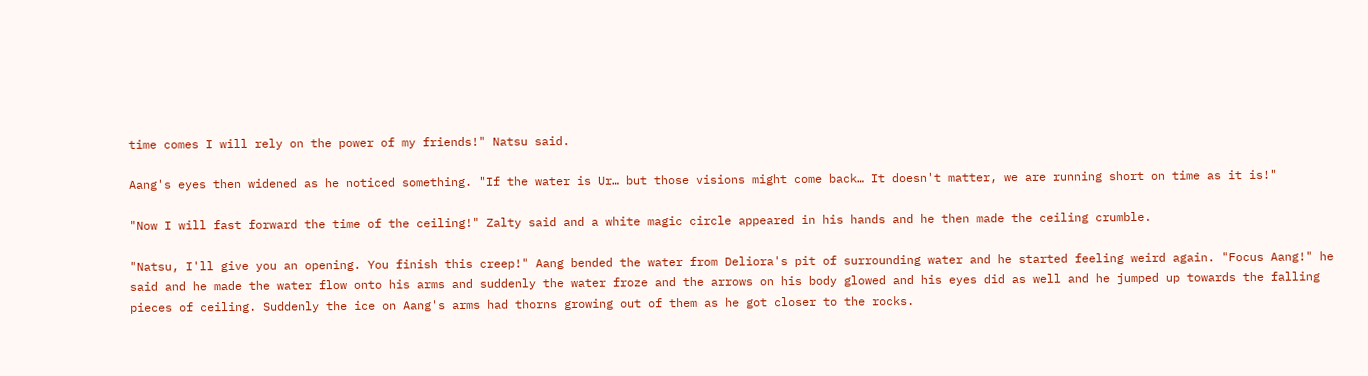time comes I will rely on the power of my friends!" Natsu said.

Aang's eyes then widened as he noticed something. "If the water is Ur… but those visions might come back… It doesn't matter, we are running short on time as it is!"

"Now I will fast forward the time of the ceiling!" Zalty said and a white magic circle appeared in his hands and he then made the ceiling crumble.

"Natsu, I'll give you an opening. You finish this creep!" Aang bended the water from Deliora's pit of surrounding water and he started feeling weird again. "Focus Aang!" he said and he made the water flow onto his arms and suddenly the water froze and the arrows on his body glowed and his eyes did as well and he jumped up towards the falling pieces of ceiling. Suddenly the ice on Aang's arms had thorns growing out of them as he got closer to the rocks.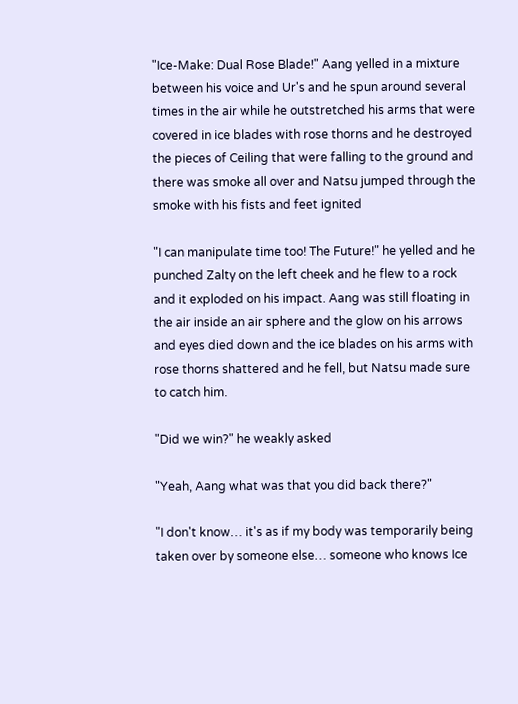"Ice-Make: Dual Rose Blade!" Aang yelled in a mixture between his voice and Ur's and he spun around several times in the air while he outstretched his arms that were covered in ice blades with rose thorns and he destroyed the pieces of Ceiling that were falling to the ground and there was smoke all over and Natsu jumped through the smoke with his fists and feet ignited

"I can manipulate time too! The Future!" he yelled and he punched Zalty on the left cheek and he flew to a rock and it exploded on his impact. Aang was still floating in the air inside an air sphere and the glow on his arrows and eyes died down and the ice blades on his arms with rose thorns shattered and he fell, but Natsu made sure to catch him.

"Did we win?" he weakly asked

"Yeah, Aang what was that you did back there?"

"I don't know… it's as if my body was temporarily being taken over by someone else… someone who knows Ice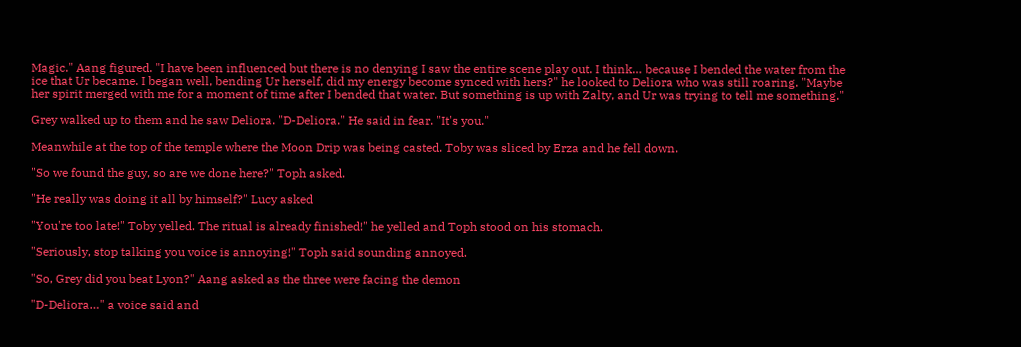Magic." Aang figured. "I have been influenced but there is no denying I saw the entire scene play out. I think… because I bended the water from the ice that Ur became. I began well, bending Ur herself, did my energy become synced with hers?" he looked to Deliora who was still roaring. "Maybe her spirit merged with me for a moment of time after I bended that water. But something is up with Zalty, and Ur was trying to tell me something."

Grey walked up to them and he saw Deliora. "D-Deliora." He said in fear. "It's you."

Meanwhile at the top of the temple where the Moon Drip was being casted. Toby was sliced by Erza and he fell down.

"So we found the guy, so are we done here?" Toph asked.

"He really was doing it all by himself?" Lucy asked

"You're too late!" Toby yelled. The ritual is already finished!" he yelled and Toph stood on his stomach.

"Seriously, stop talking you voice is annoying!" Toph said sounding annoyed.

"So, Grey did you beat Lyon?" Aang asked as the three were facing the demon

"D-Deliora…" a voice said and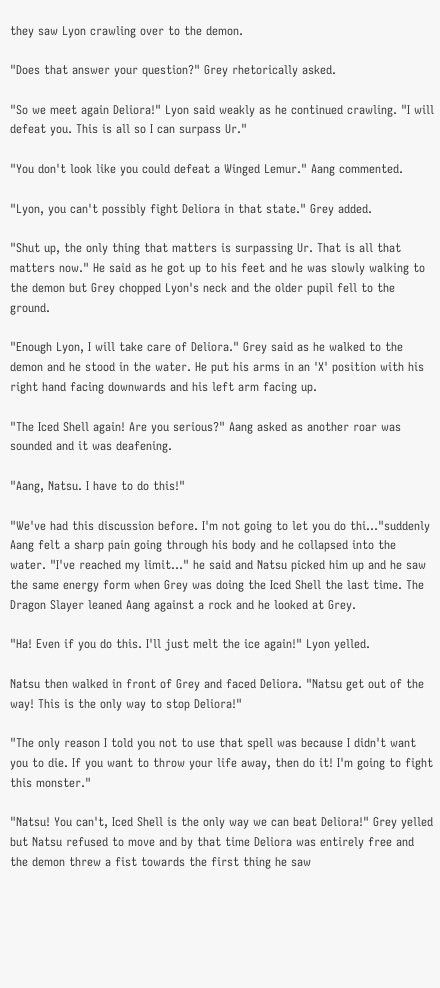they saw Lyon crawling over to the demon.

"Does that answer your question?" Grey rhetorically asked.

"So we meet again Deliora!" Lyon said weakly as he continued crawling. "I will defeat you. This is all so I can surpass Ur."

"You don't look like you could defeat a Winged Lemur." Aang commented.

"Lyon, you can't possibly fight Deliora in that state." Grey added.

"Shut up, the only thing that matters is surpassing Ur. That is all that matters now." He said as he got up to his feet and he was slowly walking to the demon but Grey chopped Lyon's neck and the older pupil fell to the ground.

"Enough Lyon, I will take care of Deliora." Grey said as he walked to the demon and he stood in the water. He put his arms in an 'X' position with his right hand facing downwards and his left arm facing up.

"The Iced Shell again! Are you serious?" Aang asked as another roar was sounded and it was deafening.

"Aang, Natsu. I have to do this!"

"We've had this discussion before. I'm not going to let you do thi…"suddenly Aang felt a sharp pain going through his body and he collapsed into the water. "I've reached my limit…" he said and Natsu picked him up and he saw the same energy form when Grey was doing the Iced Shell the last time. The Dragon Slayer leaned Aang against a rock and he looked at Grey.

"Ha! Even if you do this. I'll just melt the ice again!" Lyon yelled.

Natsu then walked in front of Grey and faced Deliora. "Natsu get out of the way! This is the only way to stop Deliora!"

"The only reason I told you not to use that spell was because I didn't want you to die. If you want to throw your life away, then do it! I'm going to fight this monster."

"Natsu! You can't, Iced Shell is the only way we can beat Deliora!" Grey yelled but Natsu refused to move and by that time Deliora was entirely free and the demon threw a fist towards the first thing he saw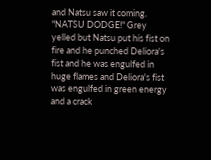and Natsu saw it coming. "NATSU DODGE!" Grey yelled but Natsu put his fist on fire and he punched Deliora's fist and he was engulfed in huge flames and Deliora's fist was engulfed in green energy and a crack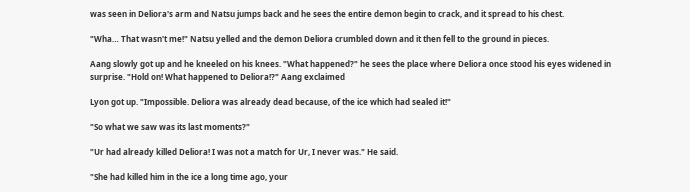was seen in Deliora's arm and Natsu jumps back and he sees the entire demon begin to crack, and it spread to his chest.

"Wha… That wasn't me!" Natsu yelled and the demon Deliora crumbled down and it then fell to the ground in pieces.

Aang slowly got up and he kneeled on his knees. "What happened?" he sees the place where Deliora once stood his eyes widened in surprise. "Hold on! What happened to Deliora!?" Aang exclaimed

Lyon got up. "Impossible. Deliora was already dead because, of the ice which had sealed it!"

"So what we saw was its last moments?"

"Ur had already killed Deliora! I was not a match for Ur, I never was." He said.

"She had killed him in the ice a long time ago, your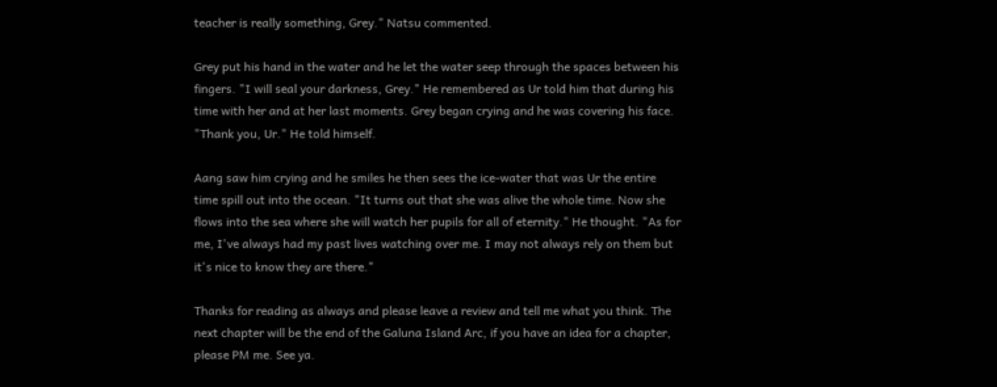teacher is really something, Grey." Natsu commented.

Grey put his hand in the water and he let the water seep through the spaces between his fingers. "I will seal your darkness, Grey." He remembered as Ur told him that during his time with her and at her last moments. Grey began crying and he was covering his face. "Thank you, Ur." He told himself.

Aang saw him crying and he smiles he then sees the ice-water that was Ur the entire time spill out into the ocean. "It turns out that she was alive the whole time. Now she flows into the sea where she will watch her pupils for all of eternity." He thought. "As for me, I've always had my past lives watching over me. I may not always rely on them but it's nice to know they are there."

Thanks for reading as always and please leave a review and tell me what you think. The next chapter will be the end of the Galuna Island Arc, if you have an idea for a chapter, please PM me. See ya.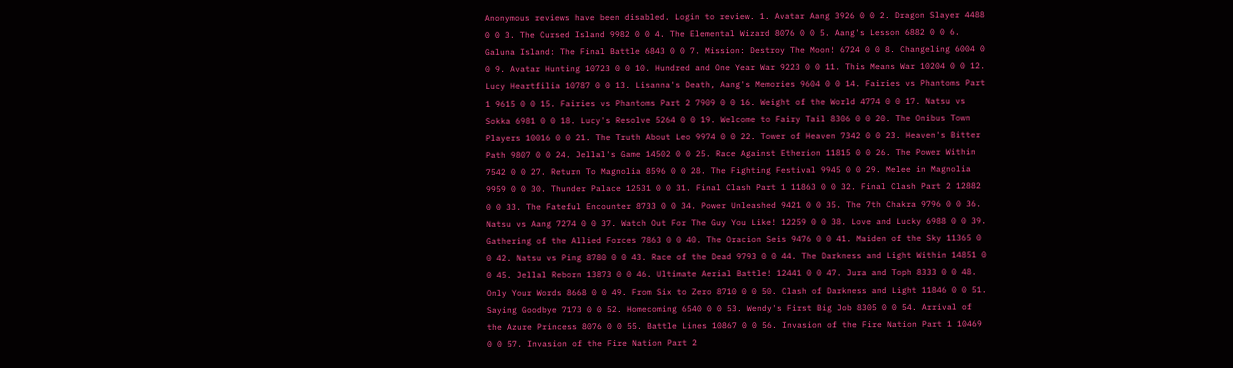Anonymous reviews have been disabled. Login to review. 1. Avatar Aang 3926 0 0 2. Dragon Slayer 4488 0 0 3. The Cursed Island 9982 0 0 4. The Elemental Wizard 8076 0 0 5. Aang's Lesson 6882 0 0 6. Galuna Island: The Final Battle 6843 0 0 7. Mission: Destroy The Moon! 6724 0 0 8. Changeling 6004 0 0 9. Avatar Hunting 10723 0 0 10. Hundred and One Year War 9223 0 0 11. This Means War 10204 0 0 12. Lucy Heartfilia 10787 0 0 13. Lisanna's Death, Aang's Memories 9604 0 0 14. Fairies vs Phantoms Part 1 9615 0 0 15. Fairies vs Phantoms Part 2 7909 0 0 16. Weight of the World 4774 0 0 17. Natsu vs Sokka 6981 0 0 18. Lucy's Resolve 5264 0 0 19. Welcome to Fairy Tail 8306 0 0 20. The Onibus Town Players 10016 0 0 21. The Truth About Leo 9974 0 0 22. Tower of Heaven 7342 0 0 23. Heaven's Bitter Path 9807 0 0 24. Jellal's Game 14502 0 0 25. Race Against Etherion 11815 0 0 26. The Power Within 7542 0 0 27. Return To Magnolia 8596 0 0 28. The Fighting Festival 9945 0 0 29. Melee in Magnolia 9959 0 0 30. Thunder Palace 12531 0 0 31. Final Clash Part 1 11863 0 0 32. Final Clash Part 2 12882 0 0 33. The Fateful Encounter 8733 0 0 34. Power Unleashed 9421 0 0 35. The 7th Chakra 9796 0 0 36. Natsu vs Aang 7274 0 0 37. Watch Out For The Guy You Like! 12259 0 0 38. Love and Lucky 6988 0 0 39. Gathering of the Allied Forces 7863 0 0 40. The Oracion Seis 9476 0 0 41. Maiden of the Sky 11365 0 0 42. Natsu vs Ping 8780 0 0 43. Race of the Dead 9793 0 0 44. The Darkness and Light Within 14851 0 0 45. Jellal Reborn 13873 0 0 46. Ultimate Aerial Battle! 12441 0 0 47. Jura and Toph 8333 0 0 48. Only Your Words 8668 0 0 49. From Six to Zero 8710 0 0 50. Clash of Darkness and Light 11846 0 0 51. Saying Goodbye 7173 0 0 52. Homecoming 6540 0 0 53. Wendy's First Big Job 8305 0 0 54. Arrival of the Azure Princess 8076 0 0 55. Battle Lines 10867 0 0 56. Invasion of the Fire Nation Part 1 10469 0 0 57. Invasion of the Fire Nation Part 2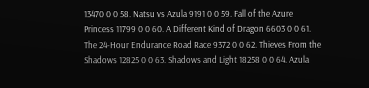13470 0 0 58. Natsu vs Azula 9191 0 0 59. Fall of the Azure Princess 11799 0 0 60. A Different Kind of Dragon 6603 0 0 61. The 24-Hour Endurance Road Race 9372 0 0 62. Thieves From the Shadows 12825 0 0 63. Shadows and Light 18258 0 0 64. Azula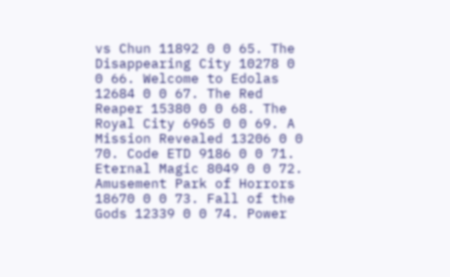vs Chun 11892 0 0 65. The Disappearing City 10278 0 0 66. Welcome to Edolas 12684 0 0 67. The Red Reaper 15380 0 0 68. The Royal City 6965 0 0 69. A Mission Revealed 13206 0 0 70. Code ETD 9186 0 0 71. Eternal Magic 8049 0 0 72. Amusement Park of Horrors 18670 0 0 73. Fall of the Gods 12339 0 0 74. Power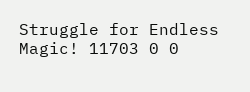Struggle for Endless Magic! 11703 0 0